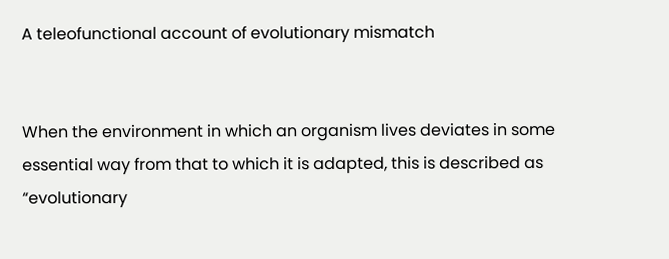A teleofunctional account of evolutionary mismatch


When the environment in which an organism lives deviates in some essential way from that to which it is adapted, this is described as “evolutionary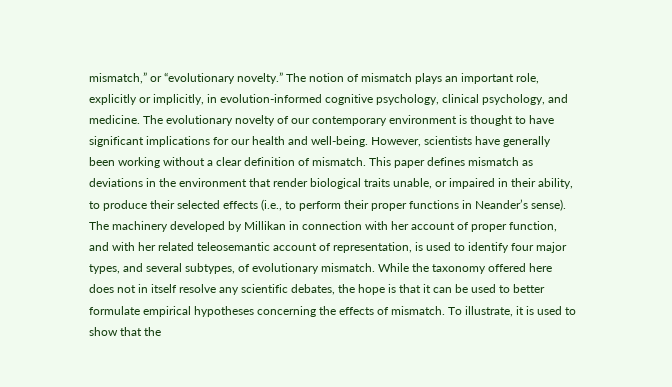mismatch,” or “evolutionary novelty.” The notion of mismatch plays an important role, explicitly or implicitly, in evolution-informed cognitive psychology, clinical psychology, and medicine. The evolutionary novelty of our contemporary environment is thought to have significant implications for our health and well-being. However, scientists have generally been working without a clear definition of mismatch. This paper defines mismatch as deviations in the environment that render biological traits unable, or impaired in their ability, to produce their selected effects (i.e., to perform their proper functions in Neander’s sense). The machinery developed by Millikan in connection with her account of proper function, and with her related teleosemantic account of representation, is used to identify four major types, and several subtypes, of evolutionary mismatch. While the taxonomy offered here does not in itself resolve any scientific debates, the hope is that it can be used to better formulate empirical hypotheses concerning the effects of mismatch. To illustrate, it is used to show that the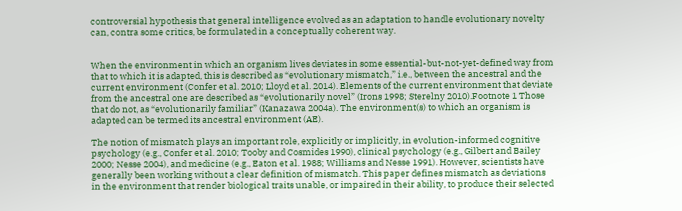controversial hypothesis that general intelligence evolved as an adaptation to handle evolutionary novelty can, contra some critics, be formulated in a conceptually coherent way.


When the environment in which an organism lives deviates in some essential-but-not-yet-defined way from that to which it is adapted, this is described as “evolutionary mismatch,” i.e., between the ancestral and the current environment (Confer et al. 2010; Lloyd et al. 2014). Elements of the current environment that deviate from the ancestral one are described as “evolutionarily novel” (Irons 1998; Sterelny 2010).Footnote 1 Those that do not, as “evolutionarily familiar” (Kanazawa 2004a). The environment(s) to which an organism is adapted can be termed its ancestral environment (AE).

The notion of mismatch plays an important role, explicitly or implicitly, in evolution-informed cognitive psychology (e.g., Confer et al. 2010; Tooby and Cosmides 1990), clinical psychology (e.g., Gilbert and Bailey 2000; Nesse 2004), and medicine (e.g., Eaton et al. 1988; Williams and Nesse 1991). However, scientists have generally been working without a clear definition of mismatch. This paper defines mismatch as deviations in the environment that render biological traits unable, or impaired in their ability, to produce their selected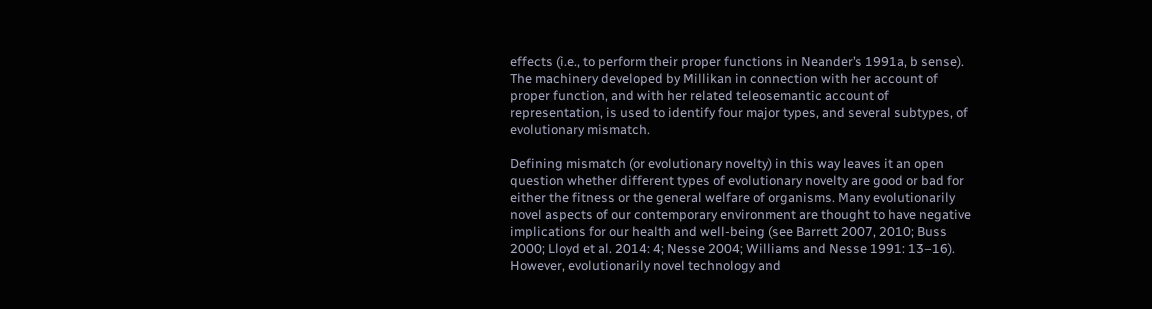effects (i.e., to perform their proper functions in Neander’s 1991a, b sense). The machinery developed by Millikan in connection with her account of proper function, and with her related teleosemantic account of representation, is used to identify four major types, and several subtypes, of evolutionary mismatch.

Defining mismatch (or evolutionary novelty) in this way leaves it an open question whether different types of evolutionary novelty are good or bad for either the fitness or the general welfare of organisms. Many evolutionarily novel aspects of our contemporary environment are thought to have negative implications for our health and well-being (see Barrett 2007, 2010; Buss 2000; Lloyd et al. 2014: 4; Nesse 2004; Williams and Nesse 1991: 13–16). However, evolutionarily novel technology and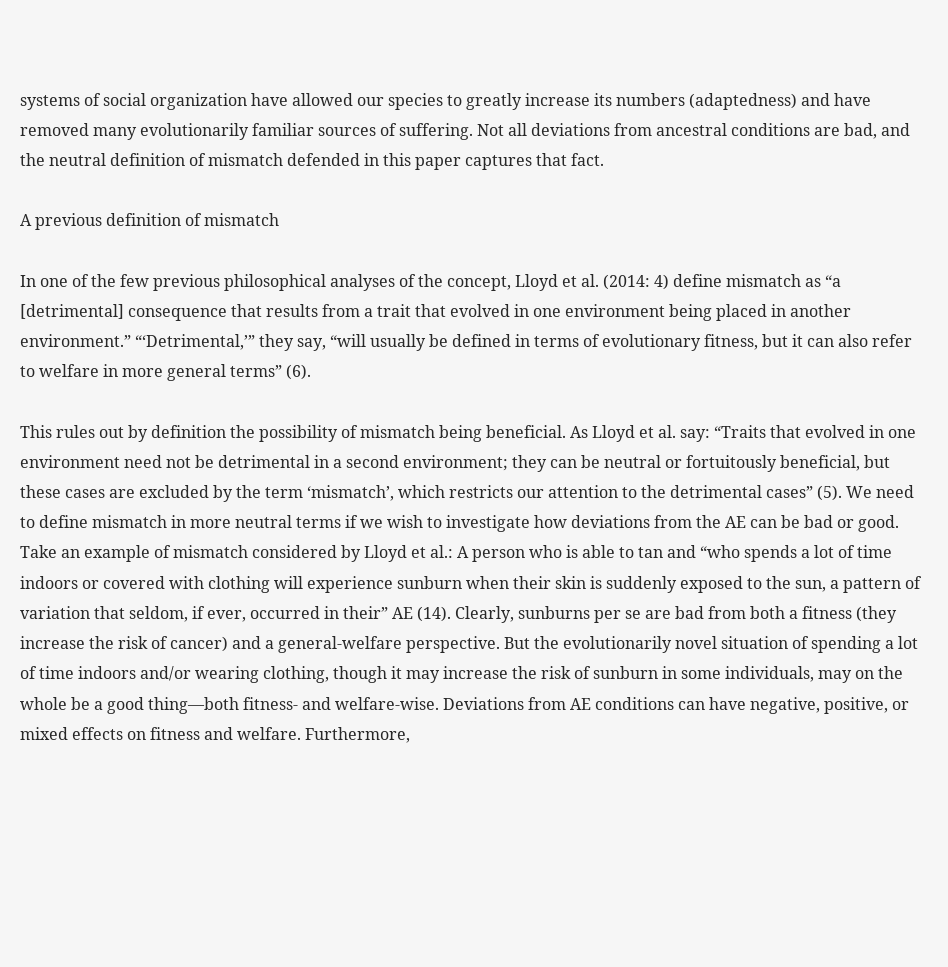systems of social organization have allowed our species to greatly increase its numbers (adaptedness) and have removed many evolutionarily familiar sources of suffering. Not all deviations from ancestral conditions are bad, and the neutral definition of mismatch defended in this paper captures that fact.

A previous definition of mismatch

In one of the few previous philosophical analyses of the concept, Lloyd et al. (2014: 4) define mismatch as “a [detrimental] consequence that results from a trait that evolved in one environment being placed in another environment.” “‘Detrimental,’” they say, “will usually be defined in terms of evolutionary fitness, but it can also refer to welfare in more general terms” (6).

This rules out by definition the possibility of mismatch being beneficial. As Lloyd et al. say: “Traits that evolved in one environment need not be detrimental in a second environment; they can be neutral or fortuitously beneficial, but these cases are excluded by the term ‘mismatch’, which restricts our attention to the detrimental cases” (5). We need to define mismatch in more neutral terms if we wish to investigate how deviations from the AE can be bad or good. Take an example of mismatch considered by Lloyd et al.: A person who is able to tan and “who spends a lot of time indoors or covered with clothing will experience sunburn when their skin is suddenly exposed to the sun, a pattern of variation that seldom, if ever, occurred in their” AE (14). Clearly, sunburns per se are bad from both a fitness (they increase the risk of cancer) and a general-welfare perspective. But the evolutionarily novel situation of spending a lot of time indoors and/or wearing clothing, though it may increase the risk of sunburn in some individuals, may on the whole be a good thing—both fitness- and welfare-wise. Deviations from AE conditions can have negative, positive, or mixed effects on fitness and welfare. Furthermore,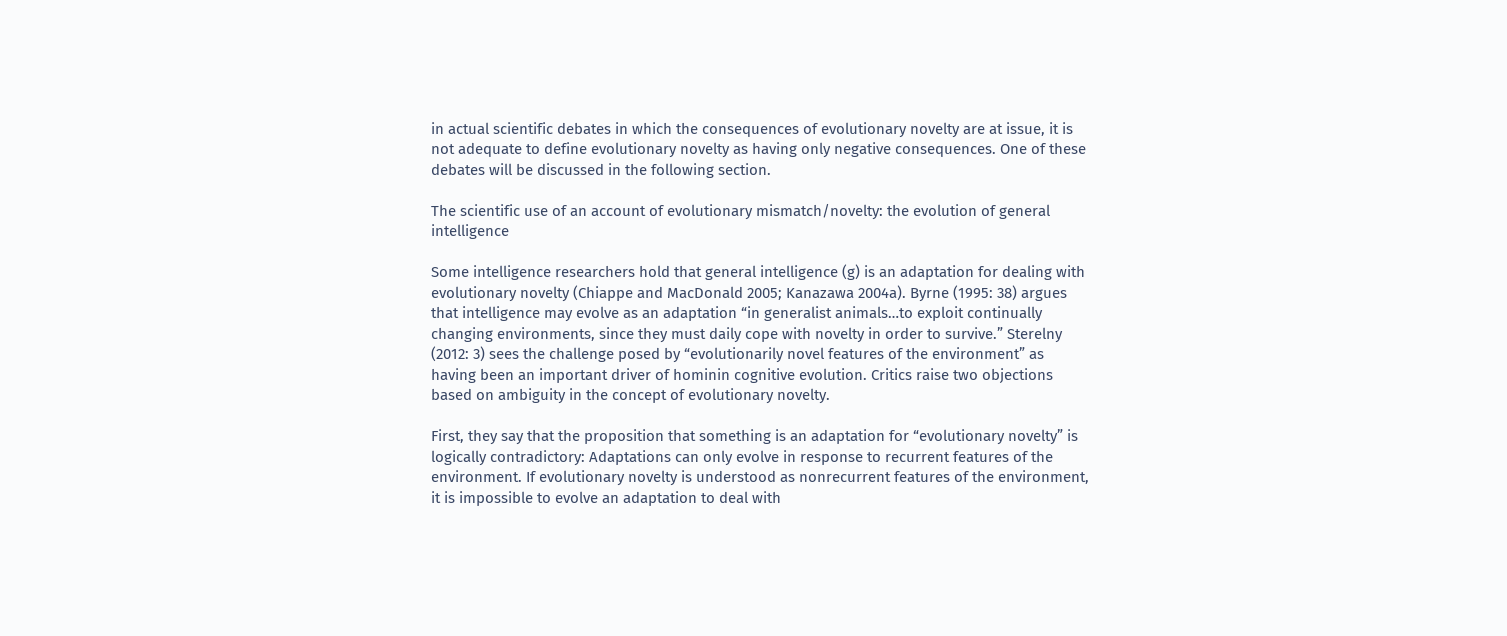in actual scientific debates in which the consequences of evolutionary novelty are at issue, it is not adequate to define evolutionary novelty as having only negative consequences. One of these debates will be discussed in the following section.

The scientific use of an account of evolutionary mismatch/novelty: the evolution of general intelligence

Some intelligence researchers hold that general intelligence (g) is an adaptation for dealing with evolutionary novelty (Chiappe and MacDonald 2005; Kanazawa 2004a). Byrne (1995: 38) argues that intelligence may evolve as an adaptation “in generalist animals…to exploit continually changing environments, since they must daily cope with novelty in order to survive.” Sterelny (2012: 3) sees the challenge posed by “evolutionarily novel features of the environment” as having been an important driver of hominin cognitive evolution. Critics raise two objections based on ambiguity in the concept of evolutionary novelty.

First, they say that the proposition that something is an adaptation for “evolutionary novelty” is logically contradictory: Adaptations can only evolve in response to recurrent features of the environment. If evolutionary novelty is understood as nonrecurrent features of the environment, it is impossible to evolve an adaptation to deal with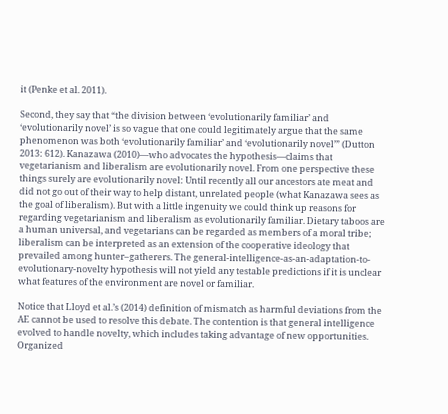it (Penke et al. 2011).

Second, they say that “the division between ‘evolutionarily familiar’ and ‘evolutionarily novel’ is so vague that one could legitimately argue that the same phenomenon was both ‘evolutionarily familiar’ and ‘evolutionarily novel’” (Dutton 2013: 612). Kanazawa (2010)—who advocates the hypothesis—claims that vegetarianism and liberalism are evolutionarily novel. From one perspective these things surely are evolutionarily novel: Until recently all our ancestors ate meat and did not go out of their way to help distant, unrelated people (what Kanazawa sees as the goal of liberalism). But with a little ingenuity we could think up reasons for regarding vegetarianism and liberalism as evolutionarily familiar. Dietary taboos are a human universal, and vegetarians can be regarded as members of a moral tribe; liberalism can be interpreted as an extension of the cooperative ideology that prevailed among hunter–gatherers. The general-intelligence-as-an-adaptation-to-evolutionary-novelty hypothesis will not yield any testable predictions if it is unclear what features of the environment are novel or familiar.

Notice that Lloyd et al.’s (2014) definition of mismatch as harmful deviations from the AE cannot be used to resolve this debate. The contention is that general intelligence evolved to handle novelty, which includes taking advantage of new opportunities. Organized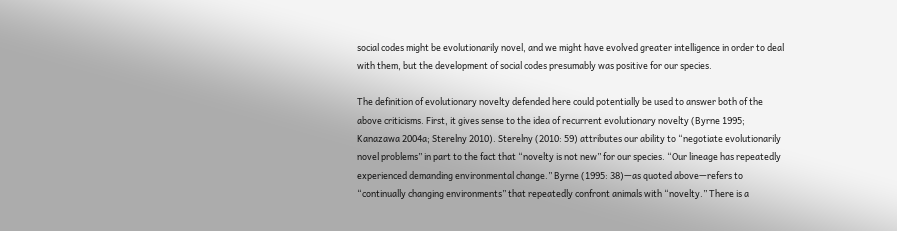social codes might be evolutionarily novel, and we might have evolved greater intelligence in order to deal with them, but the development of social codes presumably was positive for our species.

The definition of evolutionary novelty defended here could potentially be used to answer both of the above criticisms. First, it gives sense to the idea of recurrent evolutionary novelty (Byrne 1995; Kanazawa 2004a; Sterelny 2010). Sterelny (2010: 59) attributes our ability to “negotiate evolutionarily novel problems” in part to the fact that “novelty is not new” for our species. “Our lineage has repeatedly experienced demanding environmental change.” Byrne (1995: 38)—as quoted above—refers to “continually changing environments” that repeatedly confront animals with “novelty.” There is a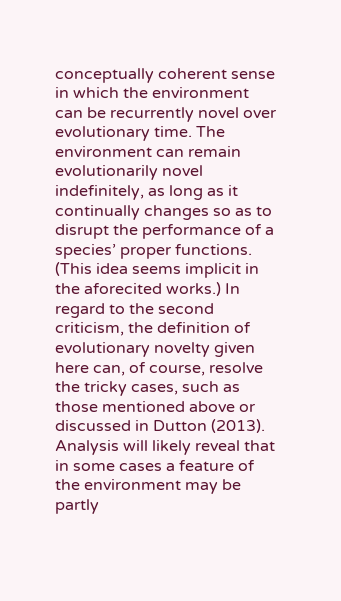conceptually coherent sense in which the environment can be recurrently novel over evolutionary time. The environment can remain evolutionarily novel indefinitely, as long as it continually changes so as to disrupt the performance of a species’ proper functions. (This idea seems implicit in the aforecited works.) In regard to the second criticism, the definition of evolutionary novelty given here can, of course, resolve the tricky cases, such as those mentioned above or discussed in Dutton (2013). Analysis will likely reveal that in some cases a feature of the environment may be partly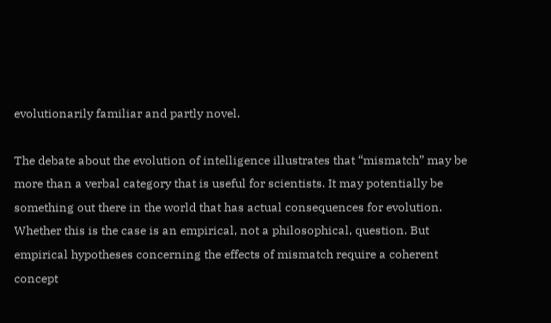evolutionarily familiar and partly novel.

The debate about the evolution of intelligence illustrates that “mismatch” may be more than a verbal category that is useful for scientists. It may potentially be something out there in the world that has actual consequences for evolution. Whether this is the case is an empirical, not a philosophical, question. But empirical hypotheses concerning the effects of mismatch require a coherent concept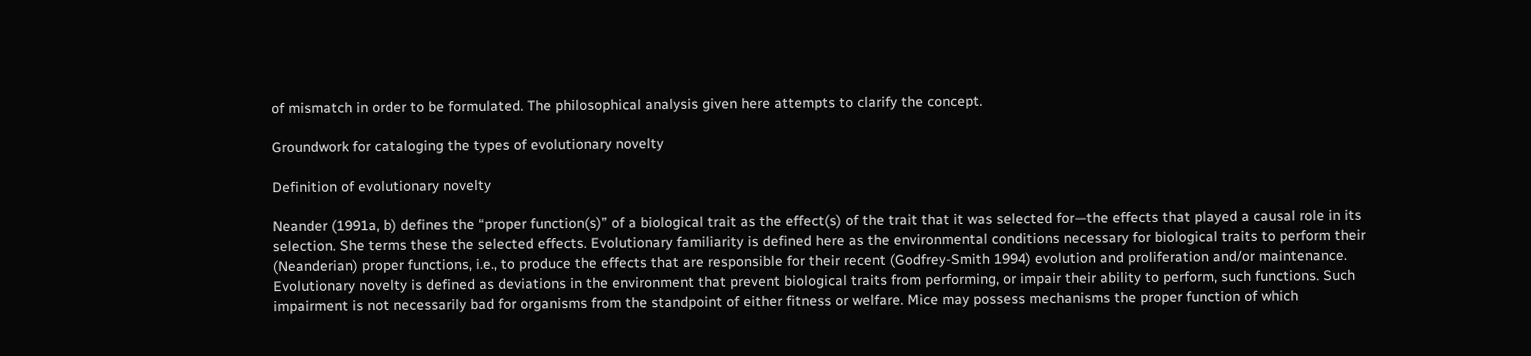of mismatch in order to be formulated. The philosophical analysis given here attempts to clarify the concept.

Groundwork for cataloging the types of evolutionary novelty

Definition of evolutionary novelty

Neander (1991a, b) defines the “proper function(s)” of a biological trait as the effect(s) of the trait that it was selected for—the effects that played a causal role in its selection. She terms these the selected effects. Evolutionary familiarity is defined here as the environmental conditions necessary for biological traits to perform their (Neanderian) proper functions, i.e., to produce the effects that are responsible for their recent (Godfrey-Smith 1994) evolution and proliferation and/or maintenance. Evolutionary novelty is defined as deviations in the environment that prevent biological traits from performing, or impair their ability to perform, such functions. Such impairment is not necessarily bad for organisms from the standpoint of either fitness or welfare. Mice may possess mechanisms the proper function of which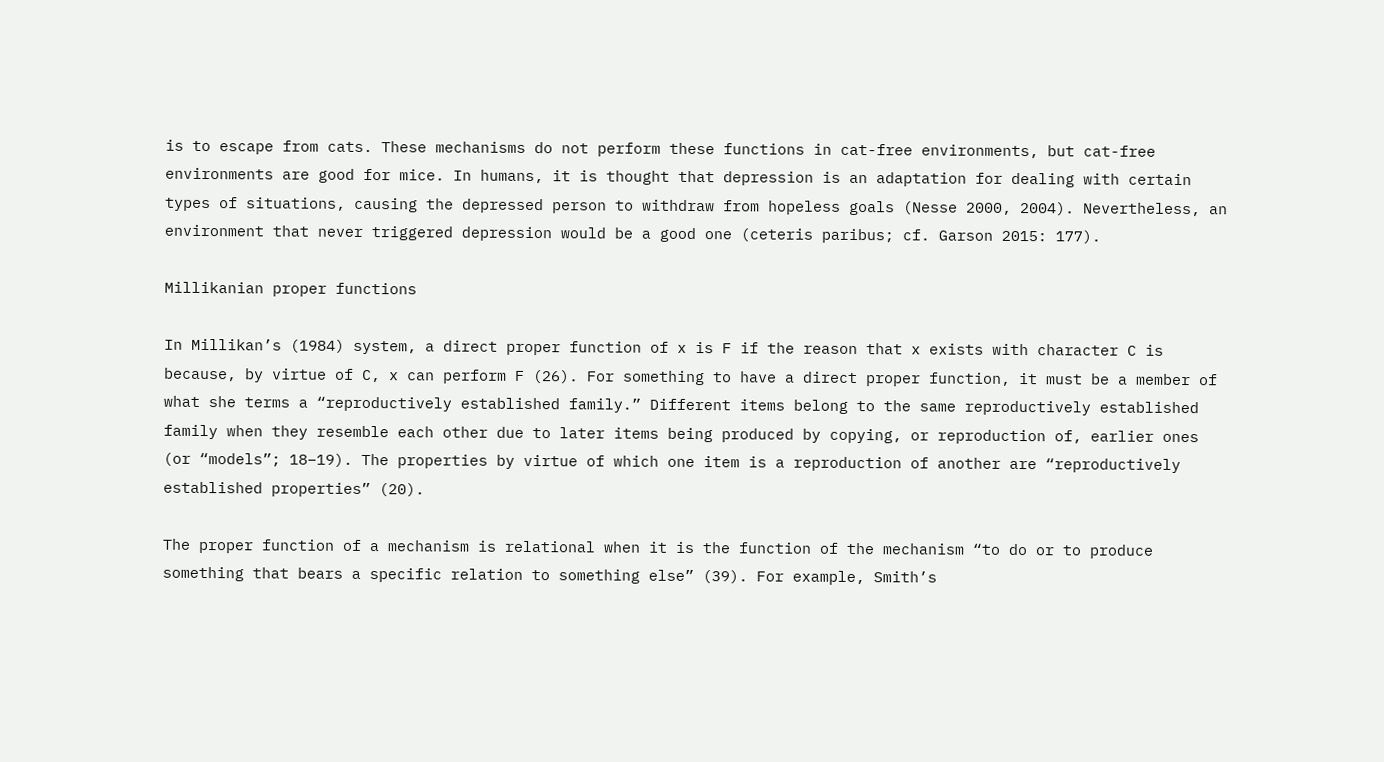is to escape from cats. These mechanisms do not perform these functions in cat-free environments, but cat-free environments are good for mice. In humans, it is thought that depression is an adaptation for dealing with certain types of situations, causing the depressed person to withdraw from hopeless goals (Nesse 2000, 2004). Nevertheless, an environment that never triggered depression would be a good one (ceteris paribus; cf. Garson 2015: 177).

Millikanian proper functions

In Millikan’s (1984) system, a direct proper function of x is F if the reason that x exists with character C is because, by virtue of C, x can perform F (26). For something to have a direct proper function, it must be a member of what she terms a “reproductively established family.” Different items belong to the same reproductively established family when they resemble each other due to later items being produced by copying, or reproduction of, earlier ones (or “models”; 18–19). The properties by virtue of which one item is a reproduction of another are “reproductively established properties” (20).

The proper function of a mechanism is relational when it is the function of the mechanism “to do or to produce something that bears a specific relation to something else” (39). For example, Smith’s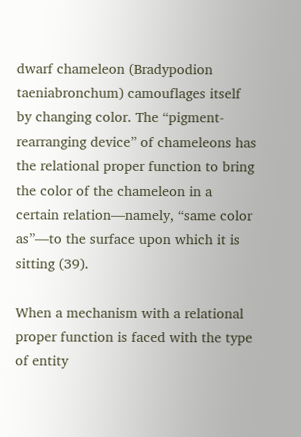dwarf chameleon (Bradypodion taeniabronchum) camouflages itself by changing color. The “pigment-rearranging device” of chameleons has the relational proper function to bring the color of the chameleon in a certain relation—namely, “same color as”—to the surface upon which it is sitting (39).

When a mechanism with a relational proper function is faced with the type of entity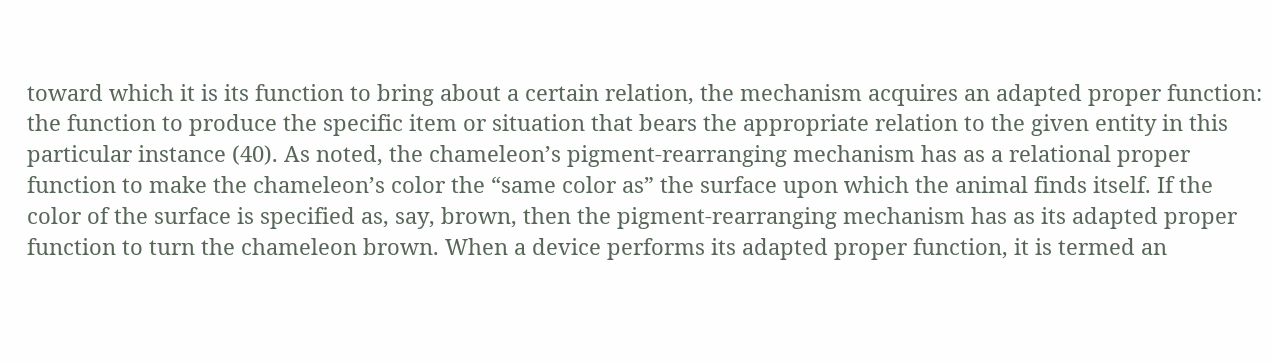toward which it is its function to bring about a certain relation, the mechanism acquires an adapted proper function: the function to produce the specific item or situation that bears the appropriate relation to the given entity in this particular instance (40). As noted, the chameleon’s pigment-rearranging mechanism has as a relational proper function to make the chameleon’s color the “same color as” the surface upon which the animal finds itself. If the color of the surface is specified as, say, brown, then the pigment-rearranging mechanism has as its adapted proper function to turn the chameleon brown. When a device performs its adapted proper function, it is termed an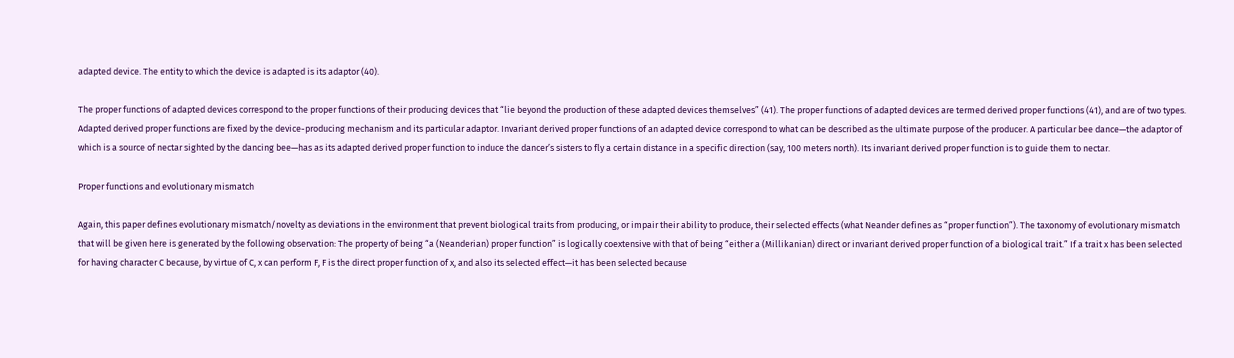adapted device. The entity to which the device is adapted is its adaptor (40).

The proper functions of adapted devices correspond to the proper functions of their producing devices that “lie beyond the production of these adapted devices themselves” (41). The proper functions of adapted devices are termed derived proper functions (41), and are of two types. Adapted derived proper functions are fixed by the device-producing mechanism and its particular adaptor. Invariant derived proper functions of an adapted device correspond to what can be described as the ultimate purpose of the producer. A particular bee dance—the adaptor of which is a source of nectar sighted by the dancing bee—has as its adapted derived proper function to induce the dancer’s sisters to fly a certain distance in a specific direction (say, 100 meters north). Its invariant derived proper function is to guide them to nectar.

Proper functions and evolutionary mismatch

Again, this paper defines evolutionary mismatch/novelty as deviations in the environment that prevent biological traits from producing, or impair their ability to produce, their selected effects (what Neander defines as “proper function”). The taxonomy of evolutionary mismatch that will be given here is generated by the following observation: The property of being “a (Neanderian) proper function” is logically coextensive with that of being “either a (Millikanian) direct or invariant derived proper function of a biological trait.” If a trait x has been selected for having character C because, by virtue of C, x can perform F, F is the direct proper function of x, and also its selected effect—it has been selected because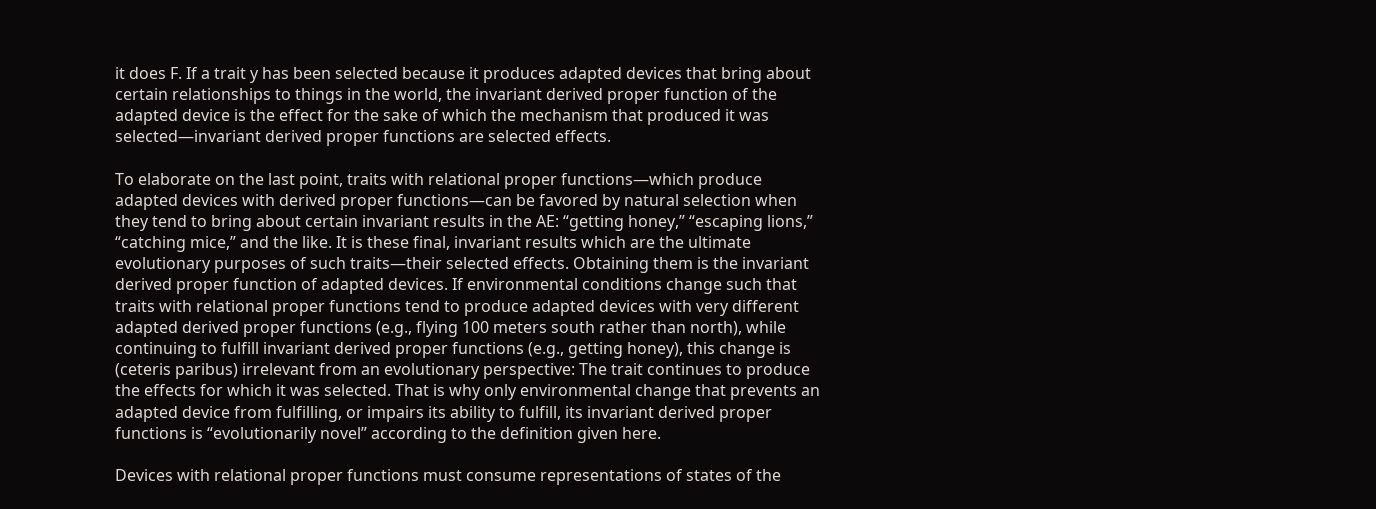it does F. If a trait y has been selected because it produces adapted devices that bring about certain relationships to things in the world, the invariant derived proper function of the adapted device is the effect for the sake of which the mechanism that produced it was selected—invariant derived proper functions are selected effects.

To elaborate on the last point, traits with relational proper functions—which produce adapted devices with derived proper functions—can be favored by natural selection when they tend to bring about certain invariant results in the AE: “getting honey,” “escaping lions,” “catching mice,” and the like. It is these final, invariant results which are the ultimate evolutionary purposes of such traits—their selected effects. Obtaining them is the invariant derived proper function of adapted devices. If environmental conditions change such that traits with relational proper functions tend to produce adapted devices with very different adapted derived proper functions (e.g., flying 100 meters south rather than north), while continuing to fulfill invariant derived proper functions (e.g., getting honey), this change is (ceteris paribus) irrelevant from an evolutionary perspective: The trait continues to produce the effects for which it was selected. That is why only environmental change that prevents an adapted device from fulfilling, or impairs its ability to fulfill, its invariant derived proper functions is “evolutionarily novel” according to the definition given here.

Devices with relational proper functions must consume representations of states of the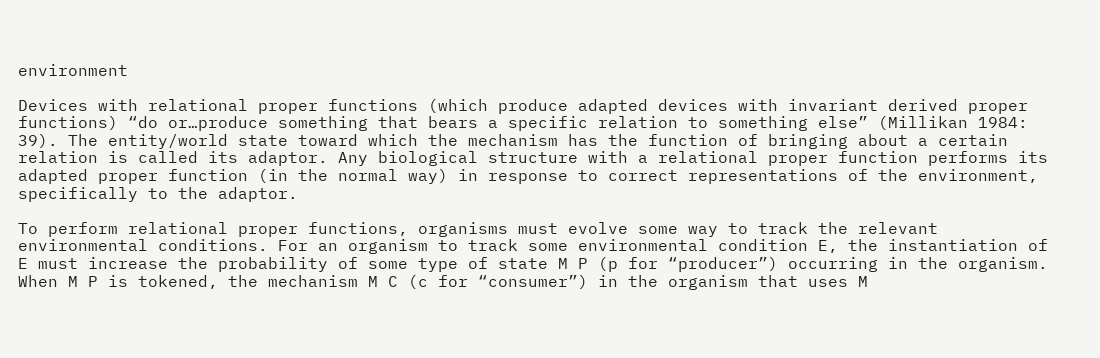environment

Devices with relational proper functions (which produce adapted devices with invariant derived proper functions) “do or…produce something that bears a specific relation to something else” (Millikan 1984: 39). The entity/world state toward which the mechanism has the function of bringing about a certain relation is called its adaptor. Any biological structure with a relational proper function performs its adapted proper function (in the normal way) in response to correct representations of the environment, specifically to the adaptor.

To perform relational proper functions, organisms must evolve some way to track the relevant environmental conditions. For an organism to track some environmental condition E, the instantiation of E must increase the probability of some type of state M P (p for “producer”) occurring in the organism. When M P is tokened, the mechanism M C (c for “consumer”) in the organism that uses M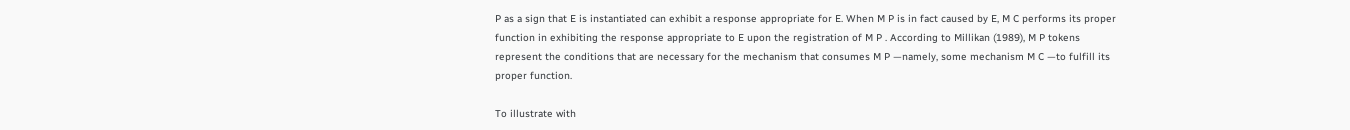P as a sign that E is instantiated can exhibit a response appropriate for E. When M P is in fact caused by E, M C performs its proper function in exhibiting the response appropriate to E upon the registration of M P . According to Millikan (1989), M P tokens represent the conditions that are necessary for the mechanism that consumes M P —namely, some mechanism M C —to fulfill its proper function.

To illustrate with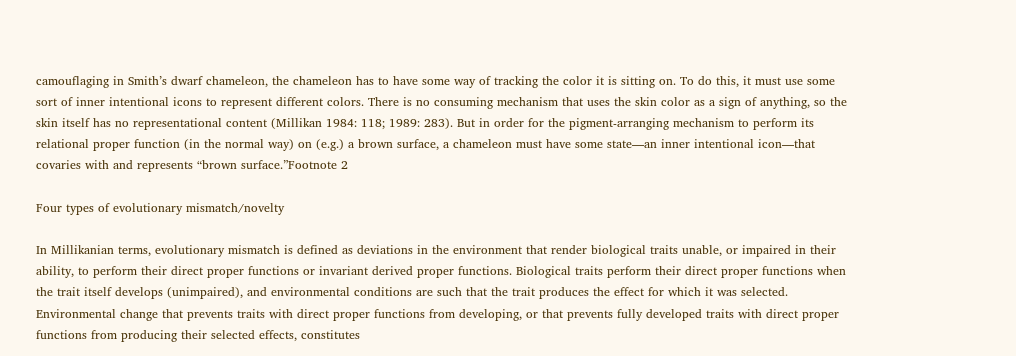camouflaging in Smith’s dwarf chameleon, the chameleon has to have some way of tracking the color it is sitting on. To do this, it must use some sort of inner intentional icons to represent different colors. There is no consuming mechanism that uses the skin color as a sign of anything, so the skin itself has no representational content (Millikan 1984: 118; 1989: 283). But in order for the pigment-arranging mechanism to perform its relational proper function (in the normal way) on (e.g.) a brown surface, a chameleon must have some state—an inner intentional icon—that covaries with and represents “brown surface.”Footnote 2

Four types of evolutionary mismatch/novelty

In Millikanian terms, evolutionary mismatch is defined as deviations in the environment that render biological traits unable, or impaired in their ability, to perform their direct proper functions or invariant derived proper functions. Biological traits perform their direct proper functions when the trait itself develops (unimpaired), and environmental conditions are such that the trait produces the effect for which it was selected. Environmental change that prevents traits with direct proper functions from developing, or that prevents fully developed traits with direct proper functions from producing their selected effects, constitutes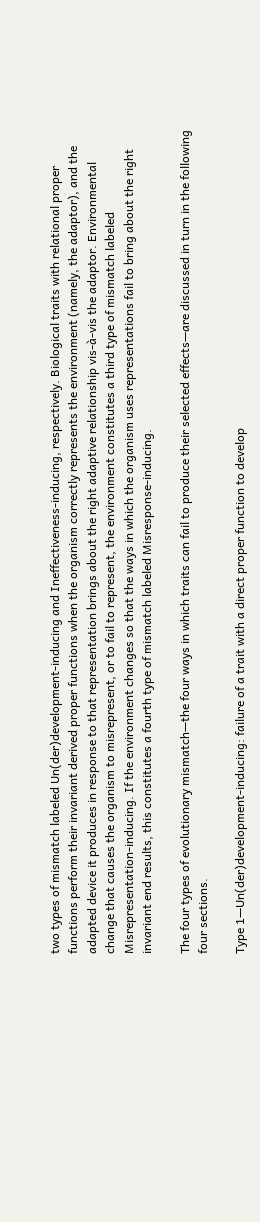two types of mismatch labeled Un(der)development-inducing and Ineffectiveness-inducing, respectively. Biological traits with relational proper functions perform their invariant derived proper functions when the organism correctly represents the environment (namely, the adaptor), and the adapted device it produces in response to that representation brings about the right adaptive relationship vis-à-vis the adaptor. Environmental change that causes the organism to misrepresent, or to fail to represent, the environment constitutes a third type of mismatch labeled Misrepresentation-inducing. If the environment changes so that the ways in which the organism uses representations fail to bring about the right invariant end results, this constitutes a fourth type of mismatch labeled Misresponse-inducing.

The four types of evolutionary mismatch—the four ways in which traits can fail to produce their selected effects—are discussed in turn in the following four sections.

Type 1—Un(der)development-inducing: failure of a trait with a direct proper function to develop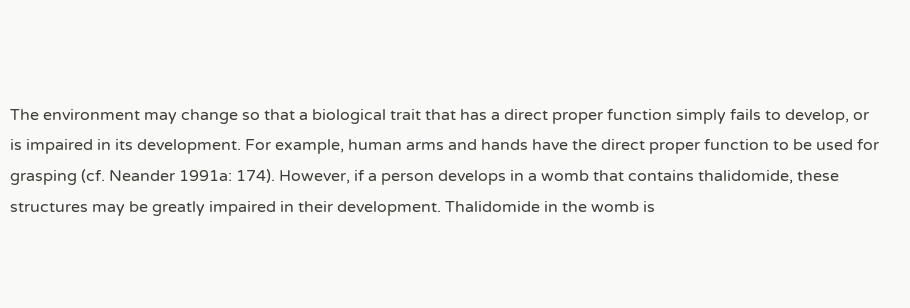The environment may change so that a biological trait that has a direct proper function simply fails to develop, or is impaired in its development. For example, human arms and hands have the direct proper function to be used for grasping (cf. Neander 1991a: 174). However, if a person develops in a womb that contains thalidomide, these structures may be greatly impaired in their development. Thalidomide in the womb is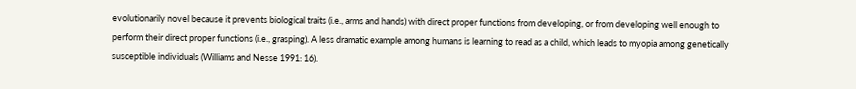evolutionarily novel because it prevents biological traits (i.e., arms and hands) with direct proper functions from developing, or from developing well enough to perform their direct proper functions (i.e., grasping). A less dramatic example among humans is learning to read as a child, which leads to myopia among genetically susceptible individuals (Williams and Nesse 1991: 16).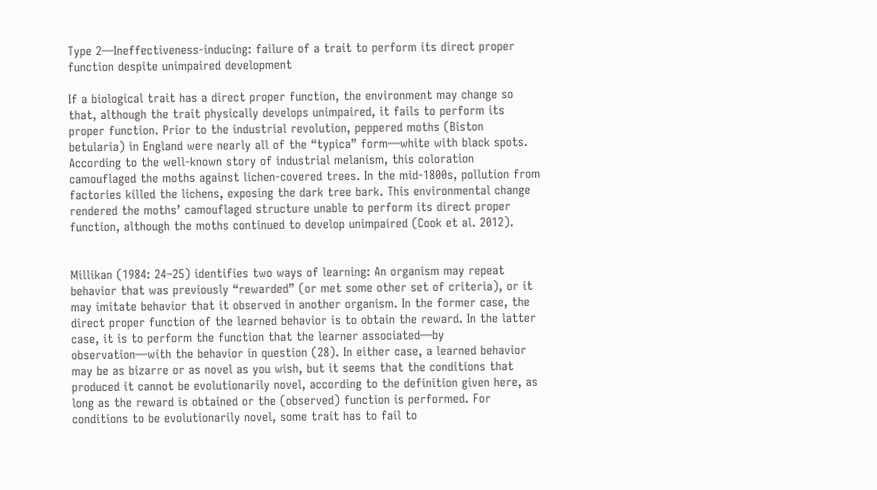Type 2—Ineffectiveness-inducing: failure of a trait to perform its direct proper function despite unimpaired development

If a biological trait has a direct proper function, the environment may change so that, although the trait physically develops unimpaired, it fails to perform its proper function. Prior to the industrial revolution, peppered moths (Biston betularia) in England were nearly all of the “typica” form—white with black spots. According to the well-known story of industrial melanism, this coloration camouflaged the moths against lichen-covered trees. In the mid-1800s, pollution from factories killed the lichens, exposing the dark tree bark. This environmental change rendered the moths’ camouflaged structure unable to perform its direct proper function, although the moths continued to develop unimpaired (Cook et al. 2012).


Millikan (1984: 24–25) identifies two ways of learning: An organism may repeat behavior that was previously “rewarded” (or met some other set of criteria), or it may imitate behavior that it observed in another organism. In the former case, the direct proper function of the learned behavior is to obtain the reward. In the latter case, it is to perform the function that the learner associated—by observation—with the behavior in question (28). In either case, a learned behavior may be as bizarre or as novel as you wish, but it seems that the conditions that produced it cannot be evolutionarily novel, according to the definition given here, as long as the reward is obtained or the (observed) function is performed. For conditions to be evolutionarily novel, some trait has to fail to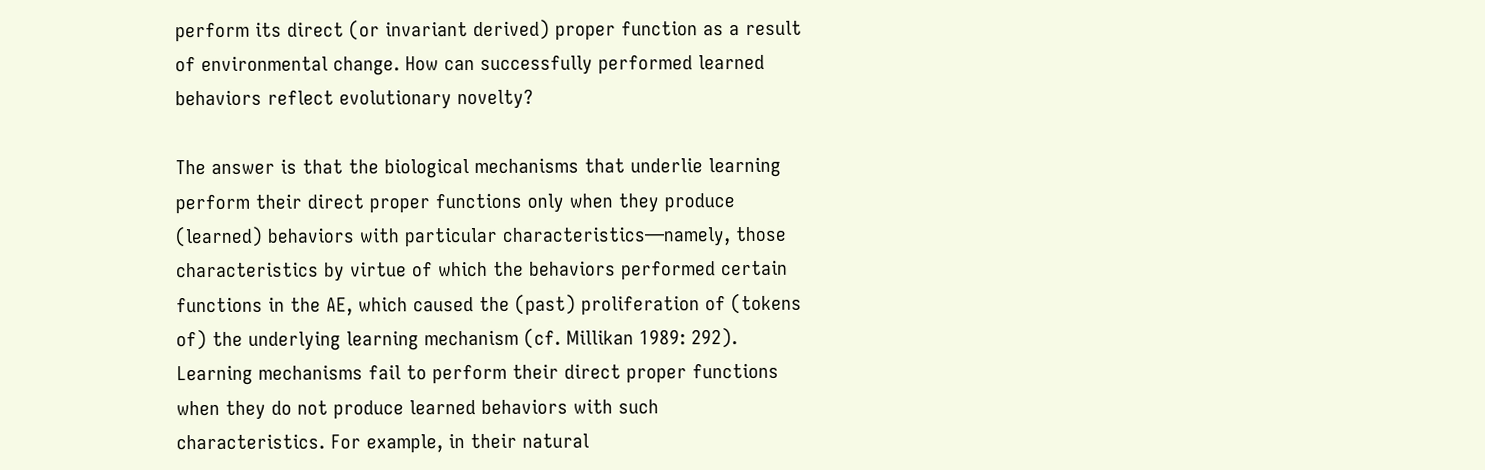perform its direct (or invariant derived) proper function as a result of environmental change. How can successfully performed learned behaviors reflect evolutionary novelty?

The answer is that the biological mechanisms that underlie learning perform their direct proper functions only when they produce (learned) behaviors with particular characteristics—namely, those characteristics by virtue of which the behaviors performed certain functions in the AE, which caused the (past) proliferation of (tokens of) the underlying learning mechanism (cf. Millikan 1989: 292). Learning mechanisms fail to perform their direct proper functions when they do not produce learned behaviors with such characteristics. For example, in their natural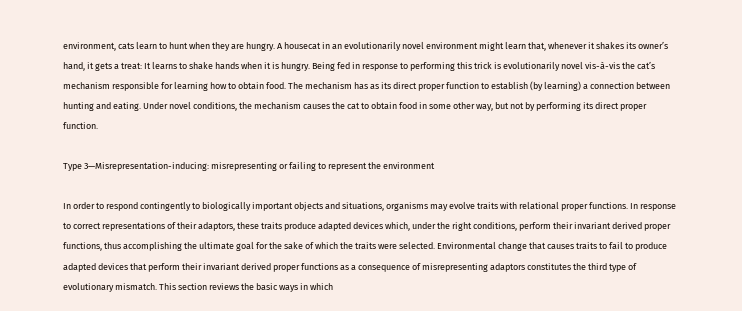environment, cats learn to hunt when they are hungry. A housecat in an evolutionarily novel environment might learn that, whenever it shakes its owner’s hand, it gets a treat: It learns to shake hands when it is hungry. Being fed in response to performing this trick is evolutionarily novel vis-à-vis the cat’s mechanism responsible for learning how to obtain food. The mechanism has as its direct proper function to establish (by learning) a connection between hunting and eating. Under novel conditions, the mechanism causes the cat to obtain food in some other way, but not by performing its direct proper function.

Type 3—Misrepresentation-inducing: misrepresenting or failing to represent the environment

In order to respond contingently to biologically important objects and situations, organisms may evolve traits with relational proper functions. In response to correct representations of their adaptors, these traits produce adapted devices which, under the right conditions, perform their invariant derived proper functions, thus accomplishing the ultimate goal for the sake of which the traits were selected. Environmental change that causes traits to fail to produce adapted devices that perform their invariant derived proper functions as a consequence of misrepresenting adaptors constitutes the third type of evolutionary mismatch. This section reviews the basic ways in which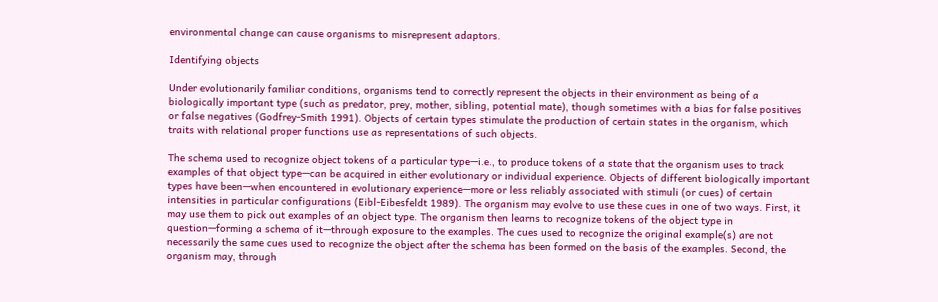environmental change can cause organisms to misrepresent adaptors.

Identifying objects

Under evolutionarily familiar conditions, organisms tend to correctly represent the objects in their environment as being of a biologically important type (such as predator, prey, mother, sibling, potential mate), though sometimes with a bias for false positives or false negatives (Godfrey-Smith 1991). Objects of certain types stimulate the production of certain states in the organism, which traits with relational proper functions use as representations of such objects.

The schema used to recognize object tokens of a particular type—i.e., to produce tokens of a state that the organism uses to track examples of that object type—can be acquired in either evolutionary or individual experience. Objects of different biologically important types have been—when encountered in evolutionary experience—more or less reliably associated with stimuli (or cues) of certain intensities in particular configurations (Eibl-Eibesfeldt 1989). The organism may evolve to use these cues in one of two ways. First, it may use them to pick out examples of an object type. The organism then learns to recognize tokens of the object type in question—forming a schema of it—through exposure to the examples. The cues used to recognize the original example(s) are not necessarily the same cues used to recognize the object after the schema has been formed on the basis of the examples. Second, the organism may, through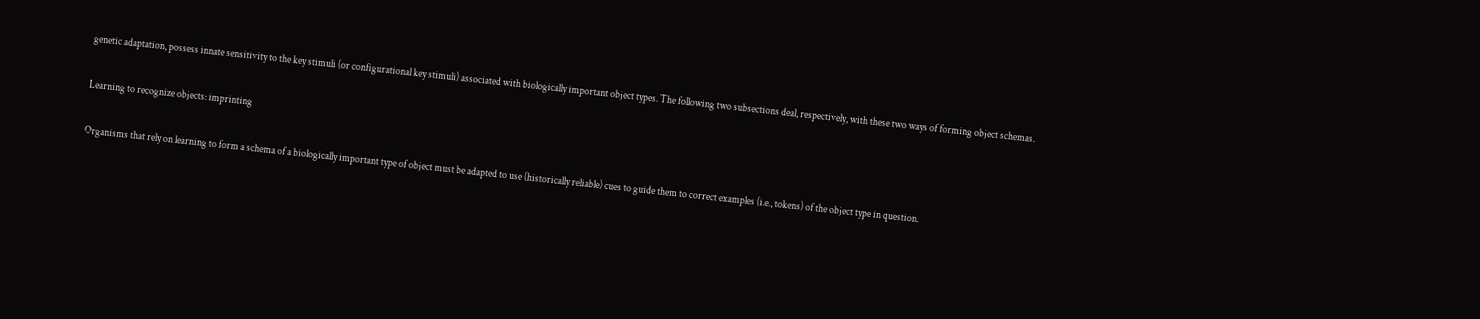genetic adaptation, possess innate sensitivity to the key stimuli (or configurational key stimuli) associated with biologically important object types. The following two subsections deal, respectively, with these two ways of forming object schemas.

Learning to recognize objects: imprinting

Organisms that rely on learning to form a schema of a biologically important type of object must be adapted to use (historically reliable) cues to guide them to correct examples (i.e., tokens) of the object type in question.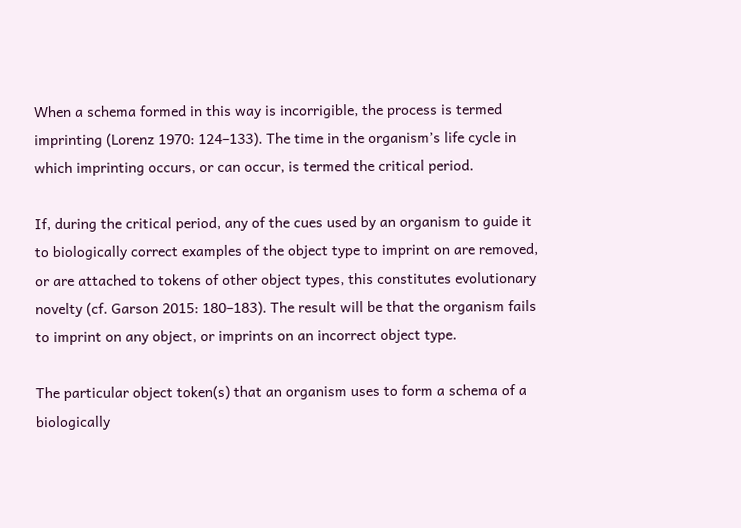When a schema formed in this way is incorrigible, the process is termed imprinting (Lorenz 1970: 124–133). The time in the organism’s life cycle in which imprinting occurs, or can occur, is termed the critical period.

If, during the critical period, any of the cues used by an organism to guide it to biologically correct examples of the object type to imprint on are removed, or are attached to tokens of other object types, this constitutes evolutionary novelty (cf. Garson 2015: 180–183). The result will be that the organism fails to imprint on any object, or imprints on an incorrect object type.

The particular object token(s) that an organism uses to form a schema of a biologically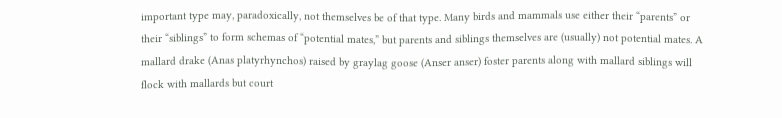important type may, paradoxically, not themselves be of that type. Many birds and mammals use either their “parents” or their “siblings” to form schemas of “potential mates,” but parents and siblings themselves are (usually) not potential mates. A mallard drake (Anas platyrhynchos) raised by graylag goose (Anser anser) foster parents along with mallard siblings will flock with mallards but court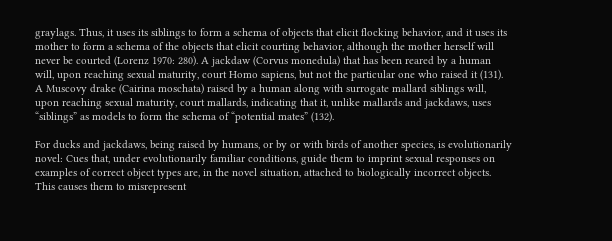graylags. Thus, it uses its siblings to form a schema of objects that elicit flocking behavior, and it uses its mother to form a schema of the objects that elicit courting behavior, although the mother herself will never be courted (Lorenz 1970: 280). A jackdaw (Corvus monedula) that has been reared by a human will, upon reaching sexual maturity, court Homo sapiens, but not the particular one who raised it (131). A Muscovy drake (Cairina moschata) raised by a human along with surrogate mallard siblings will, upon reaching sexual maturity, court mallards, indicating that it, unlike mallards and jackdaws, uses “siblings” as models to form the schema of “potential mates” (132).

For ducks and jackdaws, being raised by humans, or by or with birds of another species, is evolutionarily novel: Cues that, under evolutionarily familiar conditions, guide them to imprint sexual responses on examples of correct object types are, in the novel situation, attached to biologically incorrect objects. This causes them to misrepresent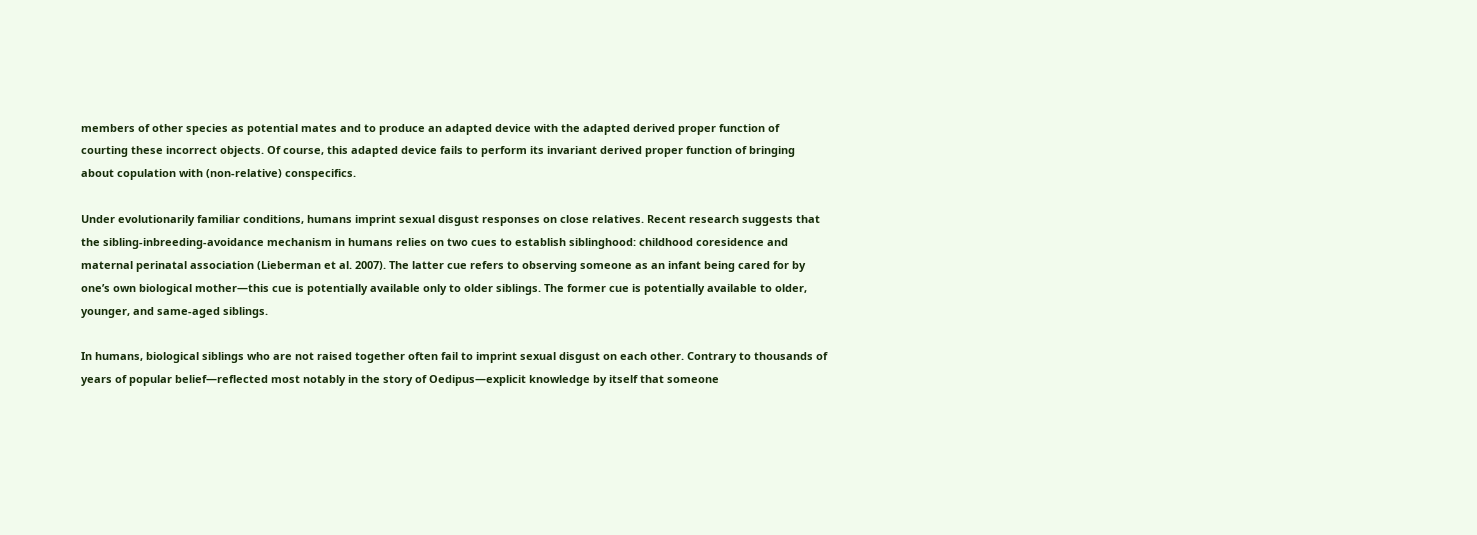members of other species as potential mates and to produce an adapted device with the adapted derived proper function of courting these incorrect objects. Of course, this adapted device fails to perform its invariant derived proper function of bringing about copulation with (non-relative) conspecifics.

Under evolutionarily familiar conditions, humans imprint sexual disgust responses on close relatives. Recent research suggests that the sibling-inbreeding-avoidance mechanism in humans relies on two cues to establish siblinghood: childhood coresidence and maternal perinatal association (Lieberman et al. 2007). The latter cue refers to observing someone as an infant being cared for by one’s own biological mother—this cue is potentially available only to older siblings. The former cue is potentially available to older, younger, and same-aged siblings.

In humans, biological siblings who are not raised together often fail to imprint sexual disgust on each other. Contrary to thousands of years of popular belief—reflected most notably in the story of Oedipus—explicit knowledge by itself that someone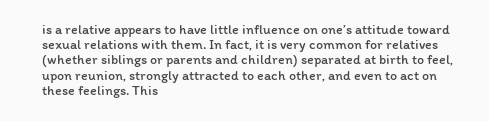is a relative appears to have little influence on one’s attitude toward sexual relations with them. In fact, it is very common for relatives (whether siblings or parents and children) separated at birth to feel, upon reunion, strongly attracted to each other, and even to act on these feelings. This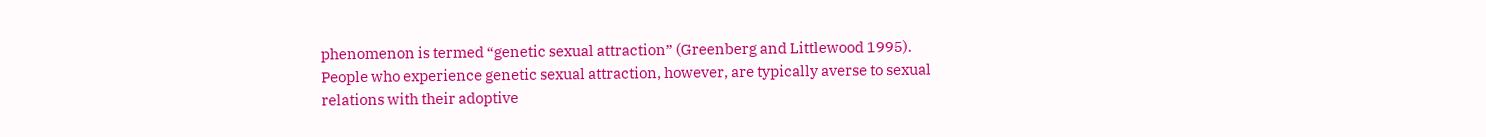phenomenon is termed “genetic sexual attraction” (Greenberg and Littlewood 1995). People who experience genetic sexual attraction, however, are typically averse to sexual relations with their adoptive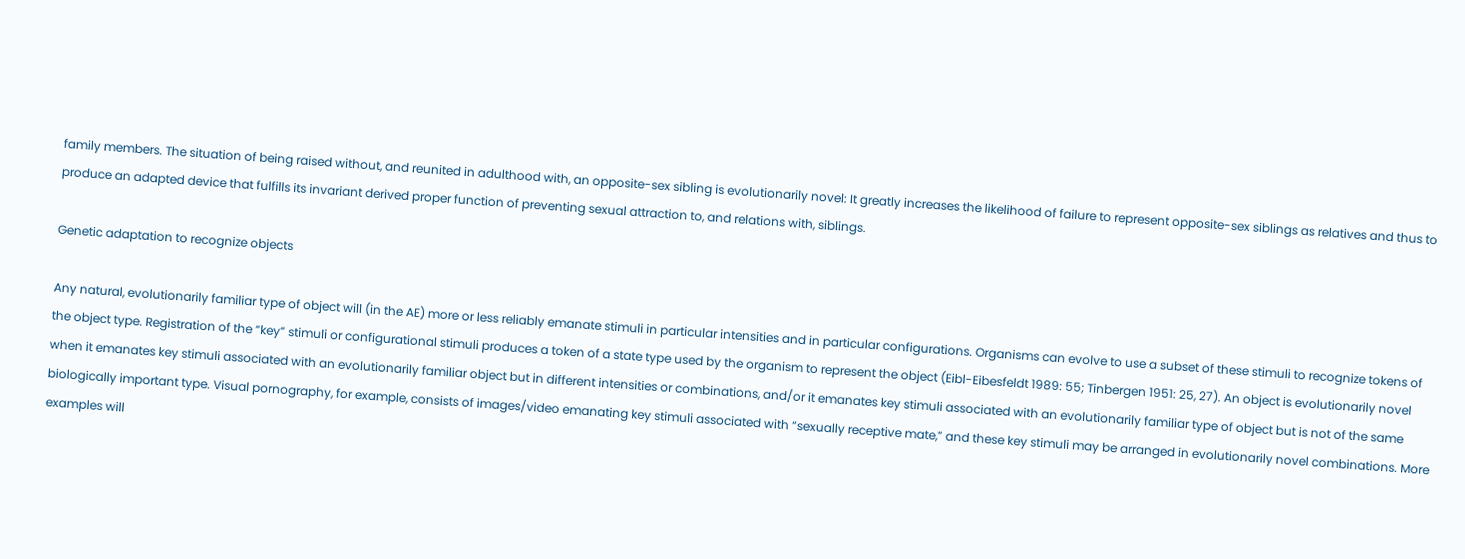family members. The situation of being raised without, and reunited in adulthood with, an opposite-sex sibling is evolutionarily novel: It greatly increases the likelihood of failure to represent opposite-sex siblings as relatives and thus to produce an adapted device that fulfills its invariant derived proper function of preventing sexual attraction to, and relations with, siblings.

Genetic adaptation to recognize objects

Any natural, evolutionarily familiar type of object will (in the AE) more or less reliably emanate stimuli in particular intensities and in particular configurations. Organisms can evolve to use a subset of these stimuli to recognize tokens of the object type. Registration of the “key” stimuli or configurational stimuli produces a token of a state type used by the organism to represent the object (Eibl-Eibesfeldt 1989: 55; Tinbergen 1951: 25, 27). An object is evolutionarily novel when it emanates key stimuli associated with an evolutionarily familiar object but in different intensities or combinations, and/or it emanates key stimuli associated with an evolutionarily familiar type of object but is not of the same biologically important type. Visual pornography, for example, consists of images/video emanating key stimuli associated with “sexually receptive mate,” and these key stimuli may be arranged in evolutionarily novel combinations. More examples will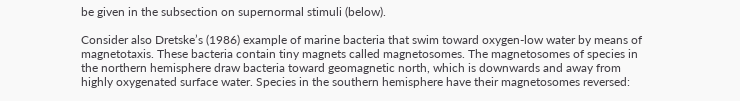be given in the subsection on supernormal stimuli (below).

Consider also Dretske’s (1986) example of marine bacteria that swim toward oxygen-low water by means of magnetotaxis. These bacteria contain tiny magnets called magnetosomes. The magnetosomes of species in the northern hemisphere draw bacteria toward geomagnetic north, which is downwards and away from highly oxygenated surface water. Species in the southern hemisphere have their magnetosomes reversed: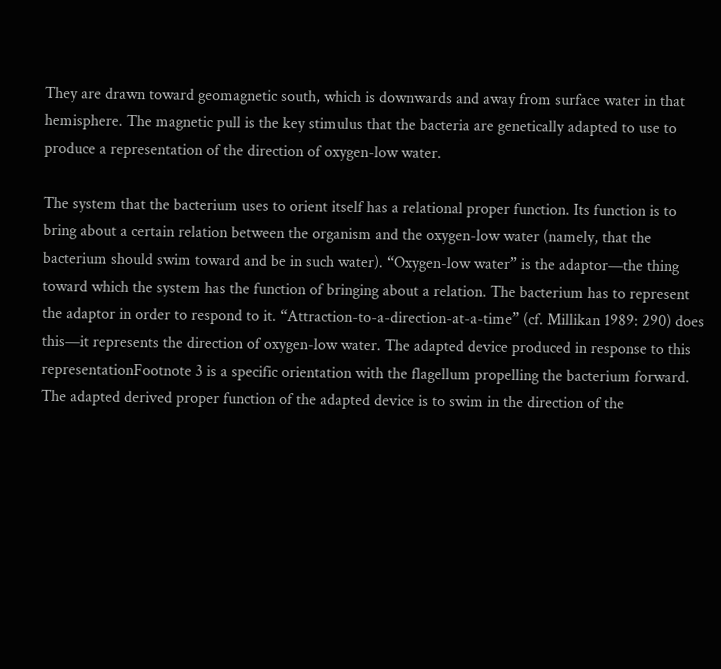They are drawn toward geomagnetic south, which is downwards and away from surface water in that hemisphere. The magnetic pull is the key stimulus that the bacteria are genetically adapted to use to produce a representation of the direction of oxygen-low water.

The system that the bacterium uses to orient itself has a relational proper function. Its function is to bring about a certain relation between the organism and the oxygen-low water (namely, that the bacterium should swim toward and be in such water). “Oxygen-low water” is the adaptor—the thing toward which the system has the function of bringing about a relation. The bacterium has to represent the adaptor in order to respond to it. “Attraction-to-a-direction-at-a-time” (cf. Millikan 1989: 290) does this—it represents the direction of oxygen-low water. The adapted device produced in response to this representationFootnote 3 is a specific orientation with the flagellum propelling the bacterium forward. The adapted derived proper function of the adapted device is to swim in the direction of the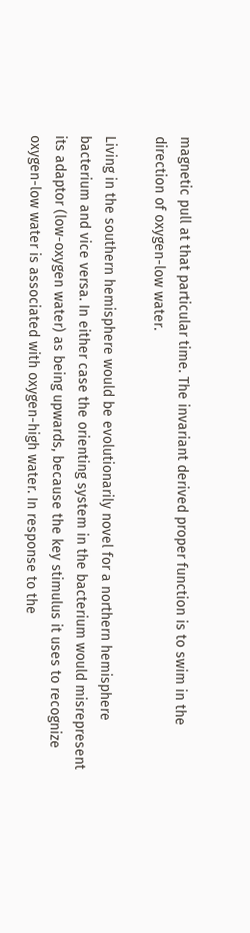magnetic pull at that particular time. The invariant derived proper function is to swim in the direction of oxygen-low water.

Living in the southern hemisphere would be evolutionarily novel for a northern hemisphere bacterium and vice versa. In either case the orienting system in the bacterium would misrepresent its adaptor (low-oxygen water) as being upwards, because the key stimulus it uses to recognize oxygen-low water is associated with oxygen-high water. In response to the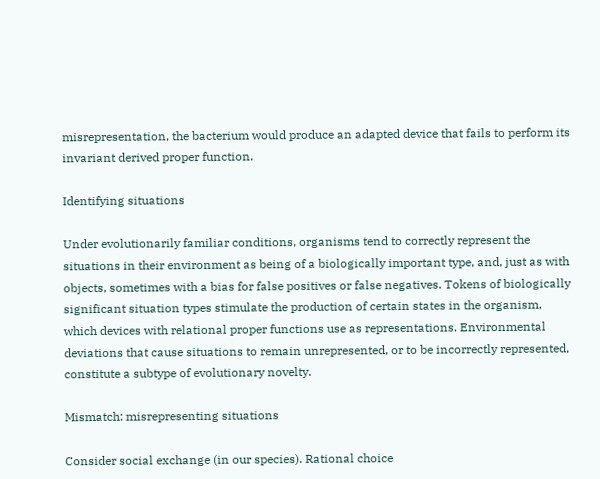misrepresentation, the bacterium would produce an adapted device that fails to perform its invariant derived proper function.

Identifying situations

Under evolutionarily familiar conditions, organisms tend to correctly represent the situations in their environment as being of a biologically important type, and, just as with objects, sometimes with a bias for false positives or false negatives. Tokens of biologically significant situation types stimulate the production of certain states in the organism, which devices with relational proper functions use as representations. Environmental deviations that cause situations to remain unrepresented, or to be incorrectly represented, constitute a subtype of evolutionary novelty.

Mismatch: misrepresenting situations

Consider social exchange (in our species). Rational choice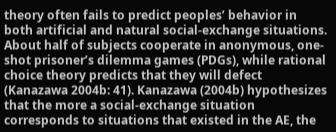theory often fails to predict peoples’ behavior in both artificial and natural social-exchange situations. About half of subjects cooperate in anonymous, one-shot prisoner’s dilemma games (PDGs), while rational choice theory predicts that they will defect (Kanazawa 2004b: 41). Kanazawa (2004b) hypothesizes that the more a social-exchange situation corresponds to situations that existed in the AE, the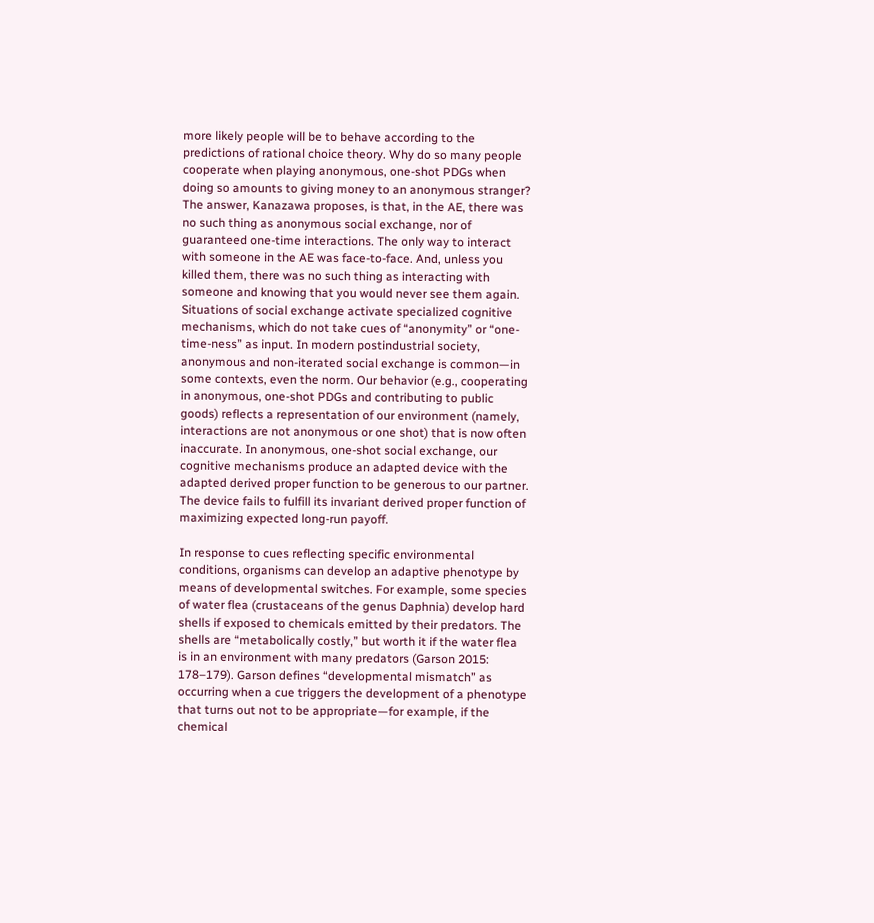more likely people will be to behave according to the predictions of rational choice theory. Why do so many people cooperate when playing anonymous, one-shot PDGs when doing so amounts to giving money to an anonymous stranger? The answer, Kanazawa proposes, is that, in the AE, there was no such thing as anonymous social exchange, nor of guaranteed one-time interactions. The only way to interact with someone in the AE was face-to-face. And, unless you killed them, there was no such thing as interacting with someone and knowing that you would never see them again. Situations of social exchange activate specialized cognitive mechanisms, which do not take cues of “anonymity” or “one-time-ness” as input. In modern postindustrial society, anonymous and non-iterated social exchange is common—in some contexts, even the norm. Our behavior (e.g., cooperating in anonymous, one-shot PDGs and contributing to public goods) reflects a representation of our environment (namely, interactions are not anonymous or one shot) that is now often inaccurate. In anonymous, one-shot social exchange, our cognitive mechanisms produce an adapted device with the adapted derived proper function to be generous to our partner. The device fails to fulfill its invariant derived proper function of maximizing expected long-run payoff.

In response to cues reflecting specific environmental conditions, organisms can develop an adaptive phenotype by means of developmental switches. For example, some species of water flea (crustaceans of the genus Daphnia) develop hard shells if exposed to chemicals emitted by their predators. The shells are “metabolically costly,” but worth it if the water flea is in an environment with many predators (Garson 2015: 178–179). Garson defines “developmental mismatch” as occurring when a cue triggers the development of a phenotype that turns out not to be appropriate—for example, if the chemical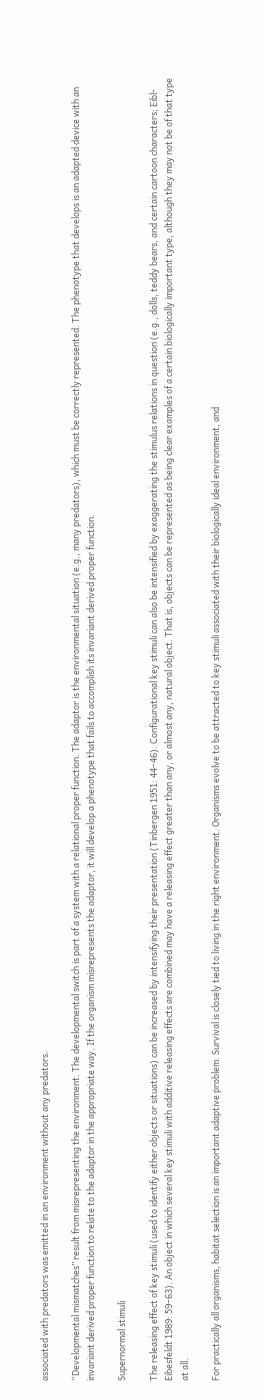associated with predators was emitted in an environment without any predators.

“Developmental mismatches” result from misrepresenting the environment. The developmental switch is part of a system with a relational proper function. The adaptor is the environmental situation (e.g., many predators), which must be correctly represented. The phenotype that develops is an adapted device with an invariant derived proper function to relate to the adaptor in the appropriate way. If the organism misrepresents the adaptor, it will develop a phenotype that fails to accomplish its invariant derived proper function.

Supernormal stimuli

The releasing effect of key stimuli (used to identify either objects or situations) can be increased by intensifying their presentation (Tinbergen 1951: 44–46). Configurational key stimuli can also be intensified by exaggerating the stimulus relations in question (e.g., dolls, teddy bears, and certain cartoon characters; Eibl-Eibesfeldt 1989: 59–63). An object in which several key stimuli with additive releasing effects are combined may have a releasing effect greater than any, or almost any, natural object. That is, objects can be represented as being clear examples of a certain biologically important type, although they may not be of that type at all.

For practically all organisms, habitat selection is an important adaptive problem. Survival is closely tied to living in the right environment. Organisms evolve to be attracted to key stimuli associated with their biologically ideal environment, and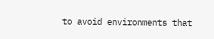to avoid environments that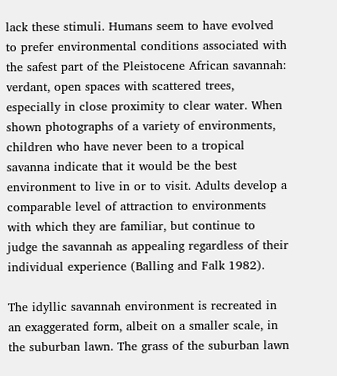lack these stimuli. Humans seem to have evolved to prefer environmental conditions associated with the safest part of the Pleistocene African savannah: verdant, open spaces with scattered trees, especially in close proximity to clear water. When shown photographs of a variety of environments, children who have never been to a tropical savanna indicate that it would be the best environment to live in or to visit. Adults develop a comparable level of attraction to environments with which they are familiar, but continue to judge the savannah as appealing regardless of their individual experience (Balling and Falk 1982).

The idyllic savannah environment is recreated in an exaggerated form, albeit on a smaller scale, in the suburban lawn. The grass of the suburban lawn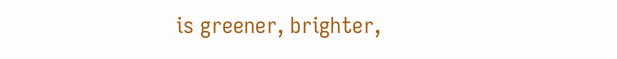is greener, brighter,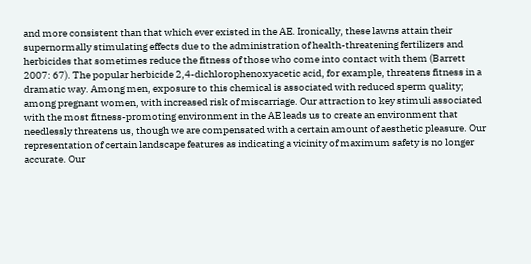and more consistent than that which ever existed in the AE. Ironically, these lawns attain their supernormally stimulating effects due to the administration of health-threatening fertilizers and herbicides that sometimes reduce the fitness of those who come into contact with them (Barrett 2007: 67). The popular herbicide 2,4-dichlorophenoxyacetic acid, for example, threatens fitness in a dramatic way. Among men, exposure to this chemical is associated with reduced sperm quality; among pregnant women, with increased risk of miscarriage. Our attraction to key stimuli associated with the most fitness-promoting environment in the AE leads us to create an environment that needlessly threatens us, though we are compensated with a certain amount of aesthetic pleasure. Our representation of certain landscape features as indicating a vicinity of maximum safety is no longer accurate. Our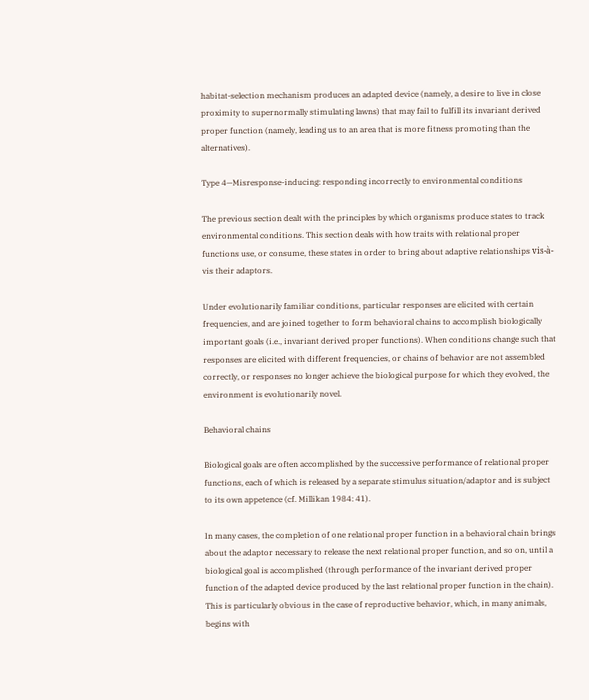habitat-selection mechanism produces an adapted device (namely, a desire to live in close proximity to supernormally stimulating lawns) that may fail to fulfill its invariant derived proper function (namely, leading us to an area that is more fitness promoting than the alternatives).

Type 4—Misresponse-inducing: responding incorrectly to environmental conditions

The previous section dealt with the principles by which organisms produce states to track environmental conditions. This section deals with how traits with relational proper functions use, or consume, these states in order to bring about adaptive relationships vis-à-vis their adaptors.

Under evolutionarily familiar conditions, particular responses are elicited with certain frequencies, and are joined together to form behavioral chains to accomplish biologically important goals (i.e., invariant derived proper functions). When conditions change such that responses are elicited with different frequencies, or chains of behavior are not assembled correctly, or responses no longer achieve the biological purpose for which they evolved, the environment is evolutionarily novel.

Behavioral chains

Biological goals are often accomplished by the successive performance of relational proper functions, each of which is released by a separate stimulus situation/adaptor and is subject to its own appetence (cf. Millikan 1984: 41).

In many cases, the completion of one relational proper function in a behavioral chain brings about the adaptor necessary to release the next relational proper function, and so on, until a biological goal is accomplished (through performance of the invariant derived proper function of the adapted device produced by the last relational proper function in the chain). This is particularly obvious in the case of reproductive behavior, which, in many animals, begins with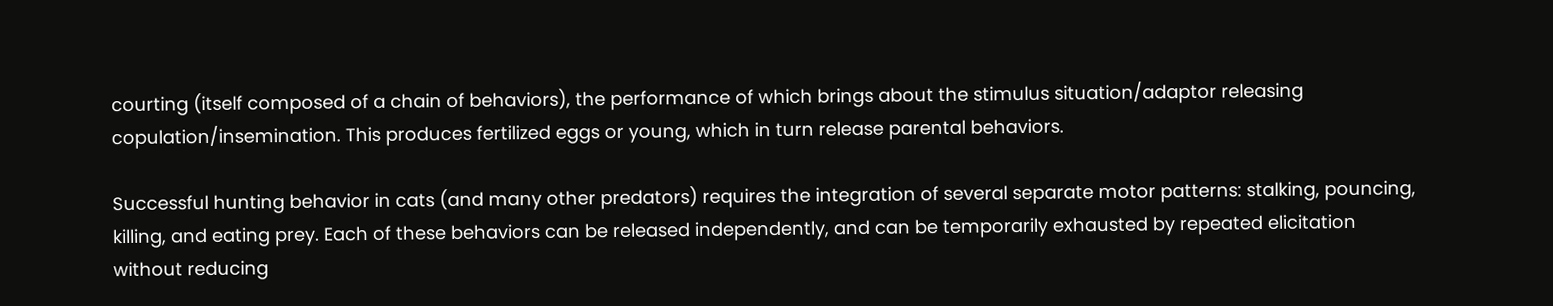courting (itself composed of a chain of behaviors), the performance of which brings about the stimulus situation/adaptor releasing copulation/insemination. This produces fertilized eggs or young, which in turn release parental behaviors.

Successful hunting behavior in cats (and many other predators) requires the integration of several separate motor patterns: stalking, pouncing, killing, and eating prey. Each of these behaviors can be released independently, and can be temporarily exhausted by repeated elicitation without reducing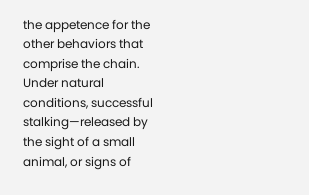the appetence for the other behaviors that comprise the chain. Under natural conditions, successful stalking—released by the sight of a small animal, or signs of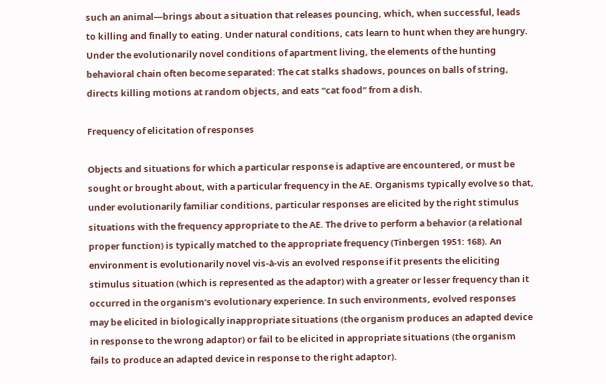such an animal—brings about a situation that releases pouncing, which, when successful, leads to killing and finally to eating. Under natural conditions, cats learn to hunt when they are hungry. Under the evolutionarily novel conditions of apartment living, the elements of the hunting behavioral chain often become separated: The cat stalks shadows, pounces on balls of string, directs killing motions at random objects, and eats “cat food” from a dish.

Frequency of elicitation of responses

Objects and situations for which a particular response is adaptive are encountered, or must be sought or brought about, with a particular frequency in the AE. Organisms typically evolve so that, under evolutionarily familiar conditions, particular responses are elicited by the right stimulus situations with the frequency appropriate to the AE. The drive to perform a behavior (a relational proper function) is typically matched to the appropriate frequency (Tinbergen 1951: 168). An environment is evolutionarily novel vis-à-vis an evolved response if it presents the eliciting stimulus situation (which is represented as the adaptor) with a greater or lesser frequency than it occurred in the organism’s evolutionary experience. In such environments, evolved responses may be elicited in biologically inappropriate situations (the organism produces an adapted device in response to the wrong adaptor) or fail to be elicited in appropriate situations (the organism fails to produce an adapted device in response to the right adaptor).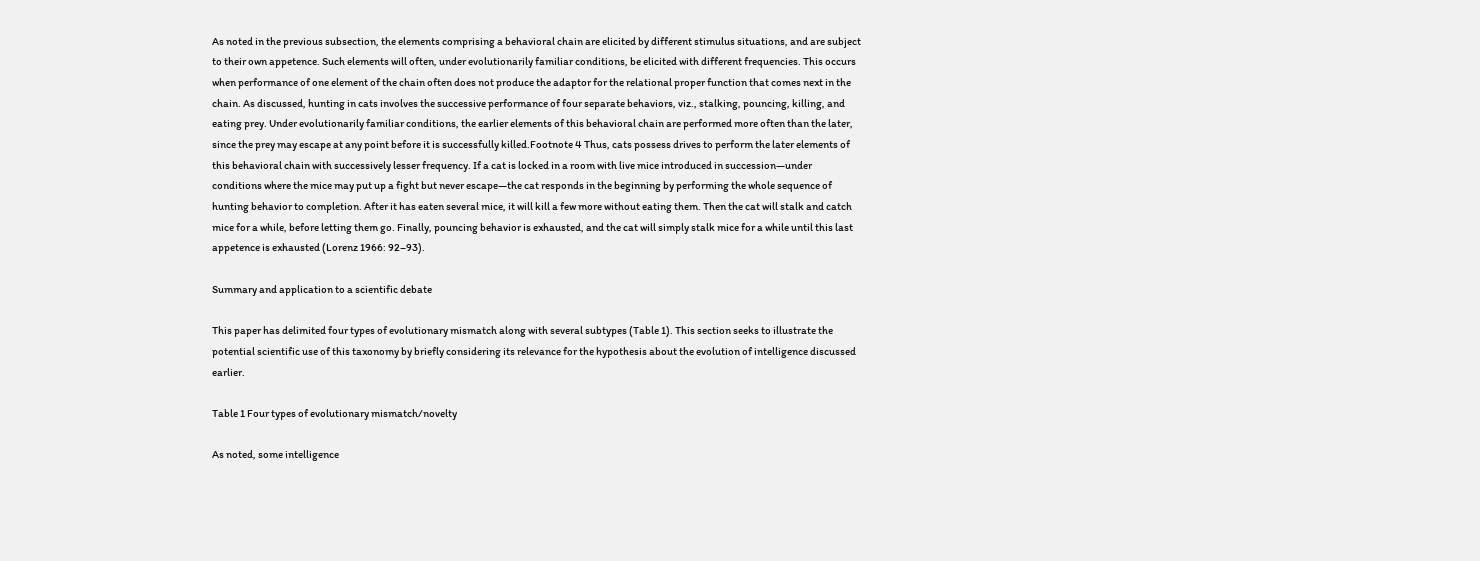As noted in the previous subsection, the elements comprising a behavioral chain are elicited by different stimulus situations, and are subject to their own appetence. Such elements will often, under evolutionarily familiar conditions, be elicited with different frequencies. This occurs when performance of one element of the chain often does not produce the adaptor for the relational proper function that comes next in the chain. As discussed, hunting in cats involves the successive performance of four separate behaviors, viz., stalking, pouncing, killing, and eating prey. Under evolutionarily familiar conditions, the earlier elements of this behavioral chain are performed more often than the later, since the prey may escape at any point before it is successfully killed.Footnote 4 Thus, cats possess drives to perform the later elements of this behavioral chain with successively lesser frequency. If a cat is locked in a room with live mice introduced in succession—under conditions where the mice may put up a fight but never escape—the cat responds in the beginning by performing the whole sequence of hunting behavior to completion. After it has eaten several mice, it will kill a few more without eating them. Then the cat will stalk and catch mice for a while, before letting them go. Finally, pouncing behavior is exhausted, and the cat will simply stalk mice for a while until this last appetence is exhausted (Lorenz 1966: 92–93).

Summary and application to a scientific debate

This paper has delimited four types of evolutionary mismatch along with several subtypes (Table 1). This section seeks to illustrate the potential scientific use of this taxonomy by briefly considering its relevance for the hypothesis about the evolution of intelligence discussed earlier.

Table 1 Four types of evolutionary mismatch/novelty

As noted, some intelligence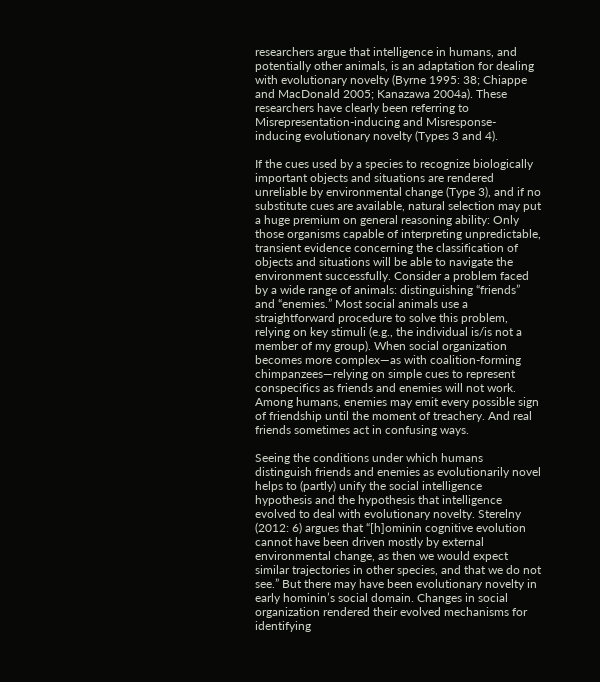researchers argue that intelligence in humans, and potentially other animals, is an adaptation for dealing with evolutionary novelty (Byrne 1995: 38; Chiappe and MacDonald 2005; Kanazawa 2004a). These researchers have clearly been referring to Misrepresentation-inducing and Misresponse-inducing evolutionary novelty (Types 3 and 4).

If the cues used by a species to recognize biologically important objects and situations are rendered unreliable by environmental change (Type 3), and if no substitute cues are available, natural selection may put a huge premium on general reasoning ability: Only those organisms capable of interpreting unpredictable, transient evidence concerning the classification of objects and situations will be able to navigate the environment successfully. Consider a problem faced by a wide range of animals: distinguishing “friends” and “enemies.” Most social animals use a straightforward procedure to solve this problem, relying on key stimuli (e.g., the individual is/is not a member of my group). When social organization becomes more complex—as with coalition-forming chimpanzees—relying on simple cues to represent conspecifics as friends and enemies will not work. Among humans, enemies may emit every possible sign of friendship until the moment of treachery. And real friends sometimes act in confusing ways.

Seeing the conditions under which humans distinguish friends and enemies as evolutionarily novel helps to (partly) unify the social intelligence hypothesis and the hypothesis that intelligence evolved to deal with evolutionary novelty. Sterelny (2012: 6) argues that “[h]ominin cognitive evolution cannot have been driven mostly by external environmental change, as then we would expect similar trajectories in other species, and that we do not see.” But there may have been evolutionary novelty in early hominin’s social domain. Changes in social organization rendered their evolved mechanisms for identifying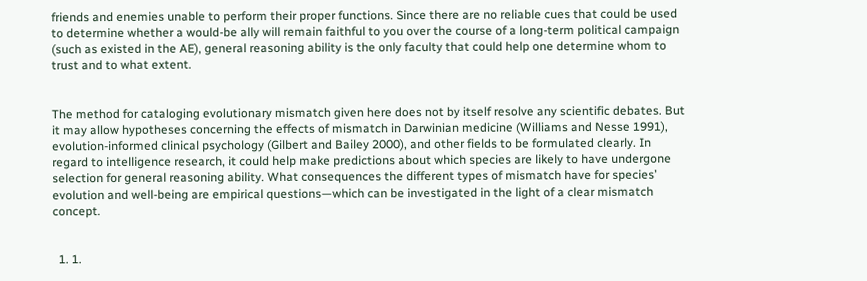friends and enemies unable to perform their proper functions. Since there are no reliable cues that could be used to determine whether a would-be ally will remain faithful to you over the course of a long-term political campaign (such as existed in the AE), general reasoning ability is the only faculty that could help one determine whom to trust and to what extent.


The method for cataloging evolutionary mismatch given here does not by itself resolve any scientific debates. But it may allow hypotheses concerning the effects of mismatch in Darwinian medicine (Williams and Nesse 1991), evolution-informed clinical psychology (Gilbert and Bailey 2000), and other fields to be formulated clearly. In regard to intelligence research, it could help make predictions about which species are likely to have undergone selection for general reasoning ability. What consequences the different types of mismatch have for species’ evolution and well-being are empirical questions—which can be investigated in the light of a clear mismatch concept.


  1. 1.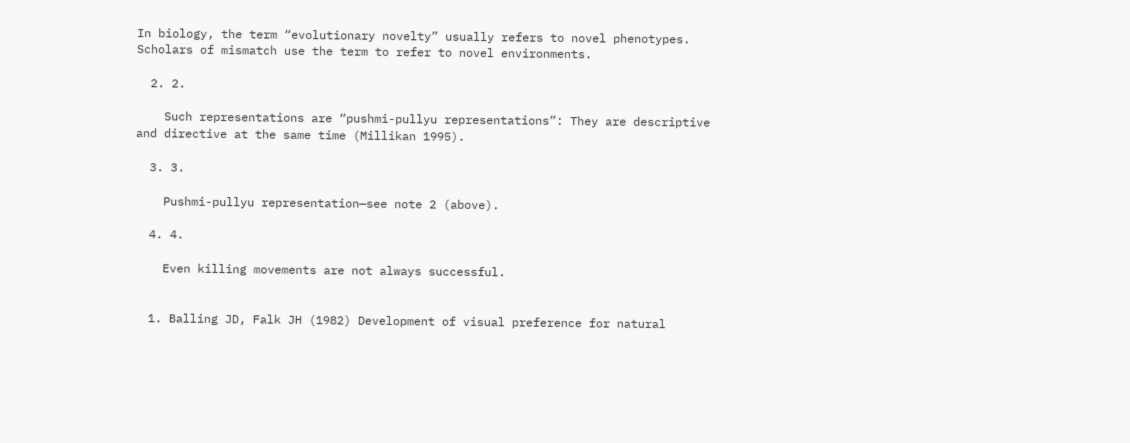In biology, the term “evolutionary novelty” usually refers to novel phenotypes. Scholars of mismatch use the term to refer to novel environments.

  2. 2.

    Such representations are “pushmi-pullyu representations”: They are descriptive and directive at the same time (Millikan 1995).

  3. 3.

    Pushmi-pullyu representation—see note 2 (above).

  4. 4.

    Even killing movements are not always successful.


  1. Balling JD, Falk JH (1982) Development of visual preference for natural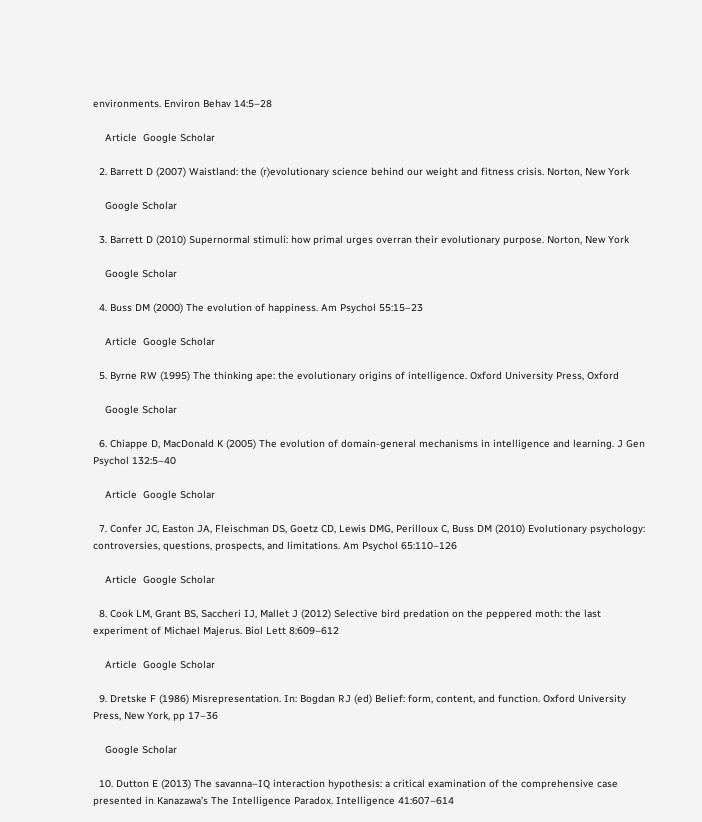environments. Environ Behav 14:5–28

    Article  Google Scholar

  2. Barrett D (2007) Waistland: the (r)evolutionary science behind our weight and fitness crisis. Norton, New York

    Google Scholar

  3. Barrett D (2010) Supernormal stimuli: how primal urges overran their evolutionary purpose. Norton, New York

    Google Scholar

  4. Buss DM (2000) The evolution of happiness. Am Psychol 55:15–23

    Article  Google Scholar

  5. Byrne RW (1995) The thinking ape: the evolutionary origins of intelligence. Oxford University Press, Oxford

    Google Scholar

  6. Chiappe D, MacDonald K (2005) The evolution of domain-general mechanisms in intelligence and learning. J Gen Psychol 132:5–40

    Article  Google Scholar

  7. Confer JC, Easton JA, Fleischman DS, Goetz CD, Lewis DMG, Perilloux C, Buss DM (2010) Evolutionary psychology: controversies, questions, prospects, and limitations. Am Psychol 65:110–126

    Article  Google Scholar

  8. Cook LM, Grant BS, Saccheri IJ, Mallet J (2012) Selective bird predation on the peppered moth: the last experiment of Michael Majerus. Biol Lett 8:609–612

    Article  Google Scholar

  9. Dretske F (1986) Misrepresentation. In: Bogdan RJ (ed) Belief: form, content, and function. Oxford University Press, New York, pp 17–36

    Google Scholar

  10. Dutton E (2013) The savanna–IQ interaction hypothesis: a critical examination of the comprehensive case presented in Kanazawa’s The Intelligence Paradox. Intelligence 41:607–614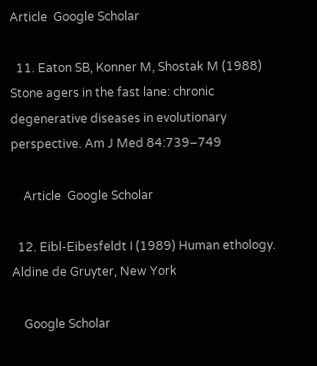Article  Google Scholar

  11. Eaton SB, Konner M, Shostak M (1988) Stone agers in the fast lane: chronic degenerative diseases in evolutionary perspective. Am J Med 84:739–749

    Article  Google Scholar

  12. Eibl-Eibesfeldt I (1989) Human ethology. Aldine de Gruyter, New York

    Google Scholar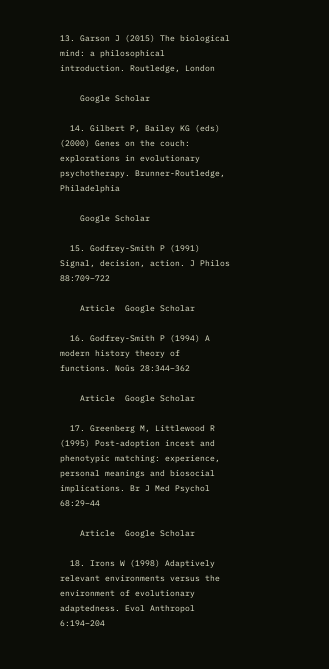13. Garson J (2015) The biological mind: a philosophical introduction. Routledge, London

    Google Scholar

  14. Gilbert P, Bailey KG (eds) (2000) Genes on the couch: explorations in evolutionary psychotherapy. Brunner-Routledge, Philadelphia

    Google Scholar

  15. Godfrey-Smith P (1991) Signal, decision, action. J Philos 88:709–722

    Article  Google Scholar

  16. Godfrey-Smith P (1994) A modern history theory of functions. Noûs 28:344–362

    Article  Google Scholar

  17. Greenberg M, Littlewood R (1995) Post-adoption incest and phenotypic matching: experience, personal meanings and biosocial implications. Br J Med Psychol 68:29–44

    Article  Google Scholar

  18. Irons W (1998) Adaptively relevant environments versus the environment of evolutionary adaptedness. Evol Anthropol 6:194–204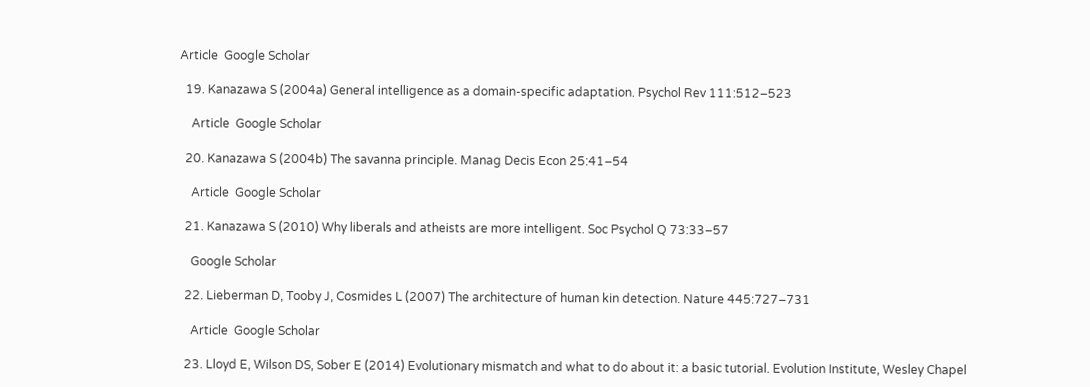Article  Google Scholar

  19. Kanazawa S (2004a) General intelligence as a domain-specific adaptation. Psychol Rev 111:512–523

    Article  Google Scholar

  20. Kanazawa S (2004b) The savanna principle. Manag Decis Econ 25:41–54

    Article  Google Scholar

  21. Kanazawa S (2010) Why liberals and atheists are more intelligent. Soc Psychol Q 73:33–57

    Google Scholar

  22. Lieberman D, Tooby J, Cosmides L (2007) The architecture of human kin detection. Nature 445:727–731

    Article  Google Scholar

  23. Lloyd E, Wilson DS, Sober E (2014) Evolutionary mismatch and what to do about it: a basic tutorial. Evolution Institute, Wesley Chapel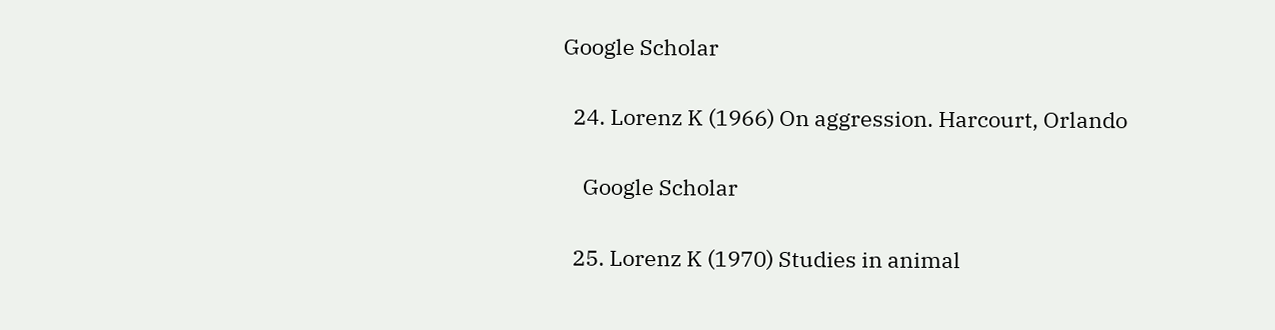Google Scholar

  24. Lorenz K (1966) On aggression. Harcourt, Orlando

    Google Scholar

  25. Lorenz K (1970) Studies in animal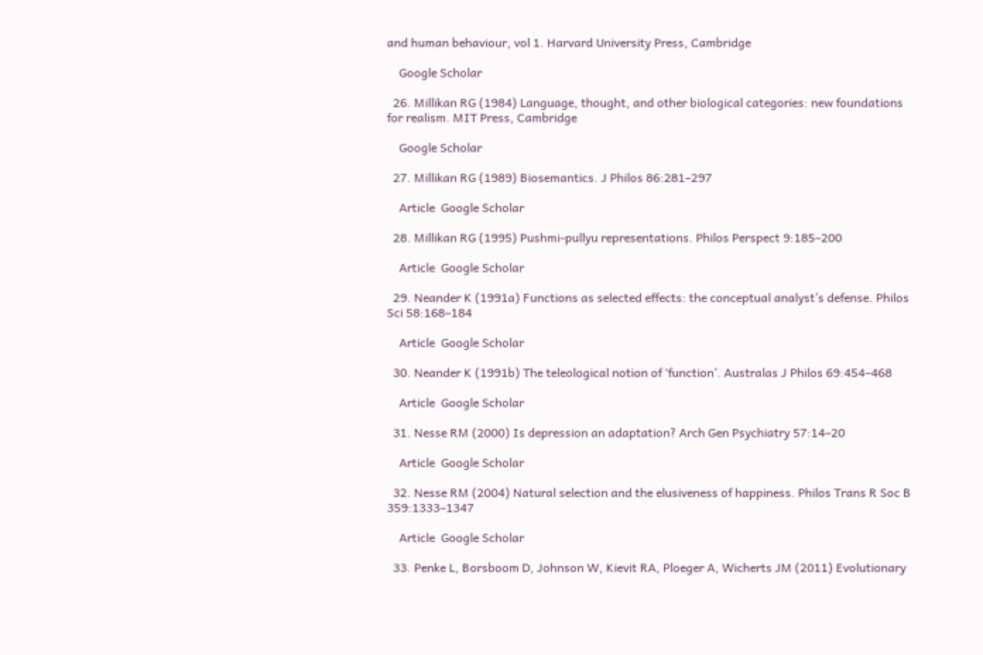and human behaviour, vol 1. Harvard University Press, Cambridge

    Google Scholar

  26. Millikan RG (1984) Language, thought, and other biological categories: new foundations for realism. MIT Press, Cambridge

    Google Scholar

  27. Millikan RG (1989) Biosemantics. J Philos 86:281–297

    Article  Google Scholar

  28. Millikan RG (1995) Pushmi-pullyu representations. Philos Perspect 9:185–200

    Article  Google Scholar

  29. Neander K (1991a) Functions as selected effects: the conceptual analyst’s defense. Philos Sci 58:168–184

    Article  Google Scholar

  30. Neander K (1991b) The teleological notion of ‘function’. Australas J Philos 69:454–468

    Article  Google Scholar

  31. Nesse RM (2000) Is depression an adaptation? Arch Gen Psychiatry 57:14–20

    Article  Google Scholar

  32. Nesse RM (2004) Natural selection and the elusiveness of happiness. Philos Trans R Soc B 359:1333–1347

    Article  Google Scholar

  33. Penke L, Borsboom D, Johnson W, Kievit RA, Ploeger A, Wicherts JM (2011) Evolutionary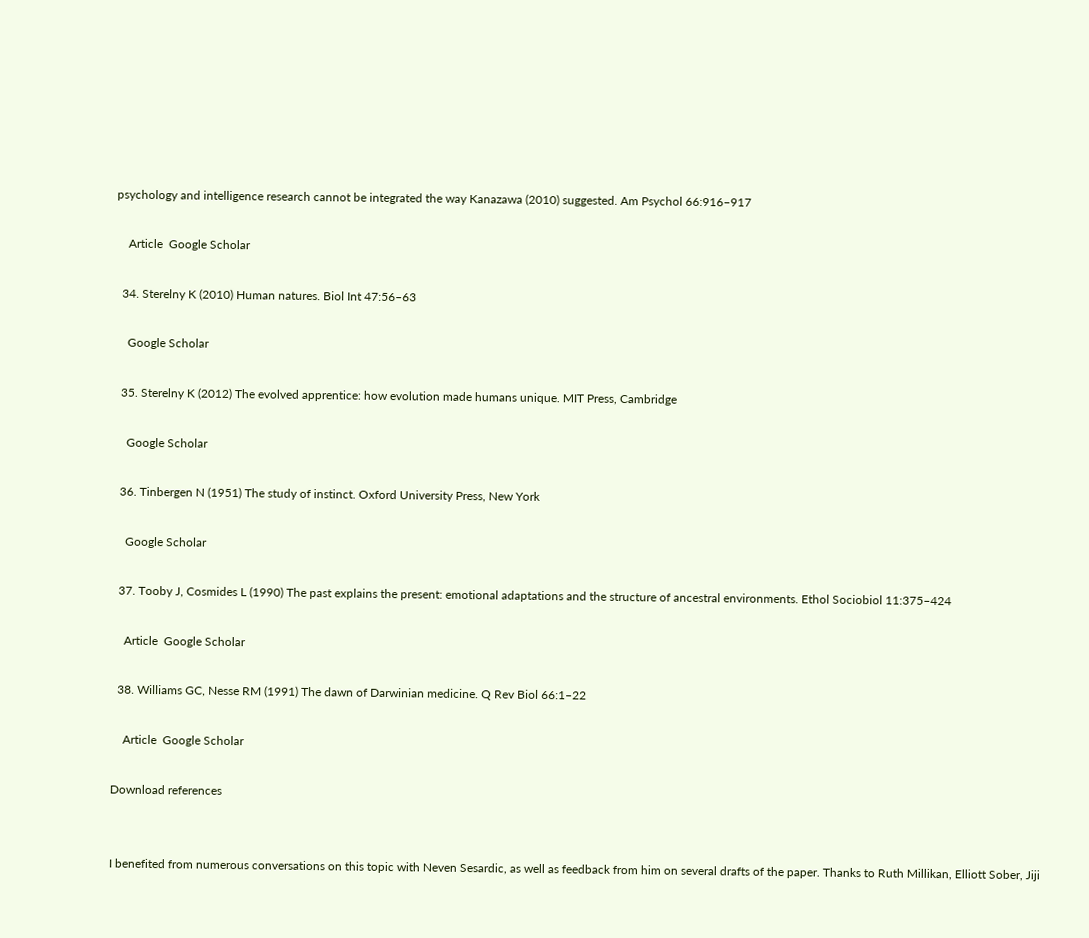psychology and intelligence research cannot be integrated the way Kanazawa (2010) suggested. Am Psychol 66:916–917

    Article  Google Scholar

  34. Sterelny K (2010) Human natures. Biol Int 47:56–63

    Google Scholar

  35. Sterelny K (2012) The evolved apprentice: how evolution made humans unique. MIT Press, Cambridge

    Google Scholar

  36. Tinbergen N (1951) The study of instinct. Oxford University Press, New York

    Google Scholar

  37. Tooby J, Cosmides L (1990) The past explains the present: emotional adaptations and the structure of ancestral environments. Ethol Sociobiol 11:375–424

    Article  Google Scholar

  38. Williams GC, Nesse RM (1991) The dawn of Darwinian medicine. Q Rev Biol 66:1–22

    Article  Google Scholar

Download references


I benefited from numerous conversations on this topic with Neven Sesardic, as well as feedback from him on several drafts of the paper. Thanks to Ruth Millikan, Elliott Sober, Jiji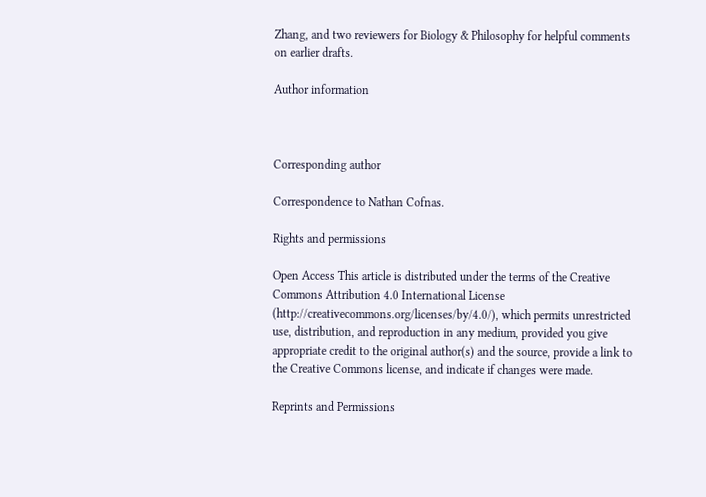Zhang, and two reviewers for Biology & Philosophy for helpful comments on earlier drafts.

Author information



Corresponding author

Correspondence to Nathan Cofnas.

Rights and permissions

Open Access This article is distributed under the terms of the Creative Commons Attribution 4.0 International License (http://creativecommons.org/licenses/by/4.0/), which permits unrestricted use, distribution, and reproduction in any medium, provided you give appropriate credit to the original author(s) and the source, provide a link to the Creative Commons license, and indicate if changes were made.

Reprints and Permissions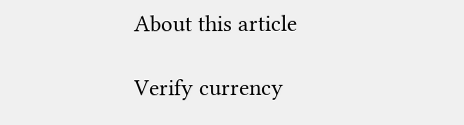About this article

Verify currency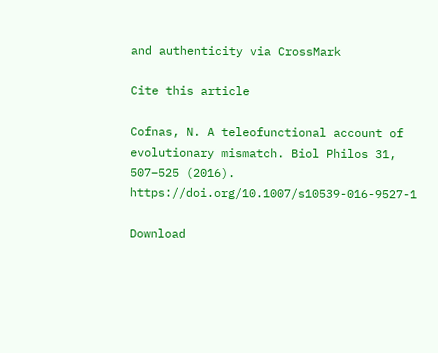and authenticity via CrossMark

Cite this article

Cofnas, N. A teleofunctional account of evolutionary mismatch. Biol Philos 31, 507–525 (2016). https://doi.org/10.1007/s10539-016-9527-1

Download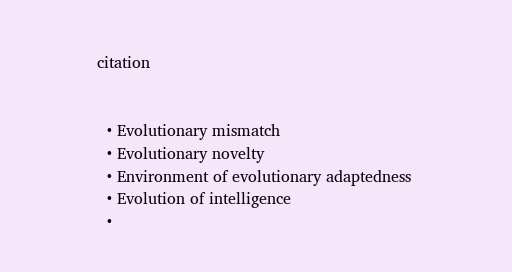citation


  • Evolutionary mismatch
  • Evolutionary novelty
  • Environment of evolutionary adaptedness
  • Evolution of intelligence
  •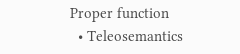Proper function
  • Teleosemantics